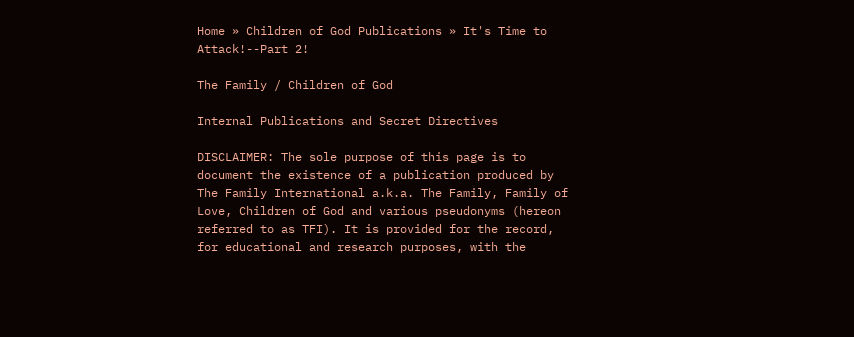Home » Children of God Publications » It's Time to Attack!--Part 2!

The Family / Children of God

Internal Publications and Secret Directives

DISCLAIMER: The sole purpose of this page is to document the existence of a publication produced by The Family International a.k.a. The Family, Family of Love, Children of God and various pseudonyms (hereon referred to as TFI). It is provided for the record, for educational and research purposes, with the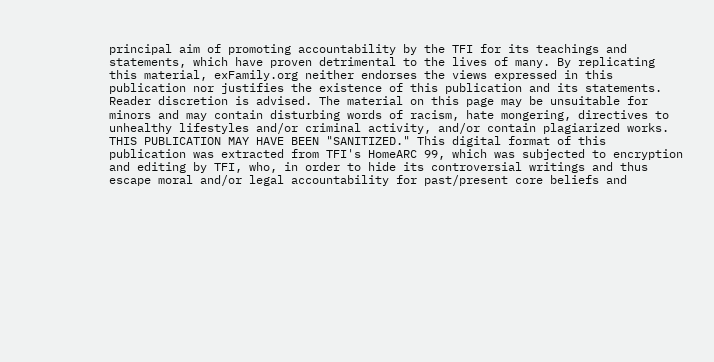principal aim of promoting accountability by the TFI for its teachings and statements, which have proven detrimental to the lives of many. By replicating this material, exFamily.org neither endorses the views expressed in this publication nor justifies the existence of this publication and its statements. Reader discretion is advised. The material on this page may be unsuitable for minors and may contain disturbing words of racism, hate mongering, directives to unhealthy lifestyles and/or criminal activity, and/or contain plagiarized works.
THIS PUBLICATION MAY HAVE BEEN "SANITIZED." This digital format of this publication was extracted from TFI's HomeARC 99, which was subjected to encryption and editing by TFI, who, in order to hide its controversial writings and thus escape moral and/or legal accountability for past/present core beliefs and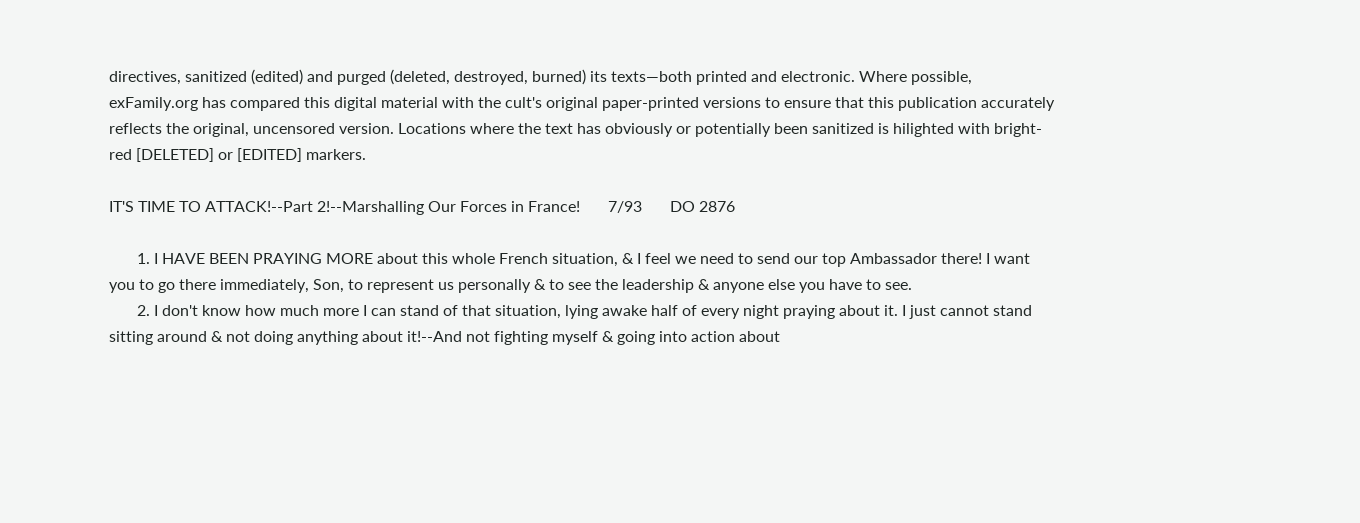directives, sanitized (edited) and purged (deleted, destroyed, burned) its texts—both printed and electronic. Where possible, exFamily.org has compared this digital material with the cult's original paper-printed versions to ensure that this publication accurately reflects the original, uncensored version. Locations where the text has obviously or potentially been sanitized is hilighted with bright-red [DELETED] or [EDITED] markers.

IT'S TIME TO ATTACK!--Part 2!--Marshalling Our Forces in France!       7/93       DO 2876

       1. I HAVE BEEN PRAYING MORE about this whole French situation, & I feel we need to send our top Ambassador there! I want you to go there immediately, Son, to represent us personally & to see the leadership & anyone else you have to see.
       2. I don't know how much more I can stand of that situation, lying awake half of every night praying about it. I just cannot stand sitting around & not doing anything about it!--And not fighting myself & going into action about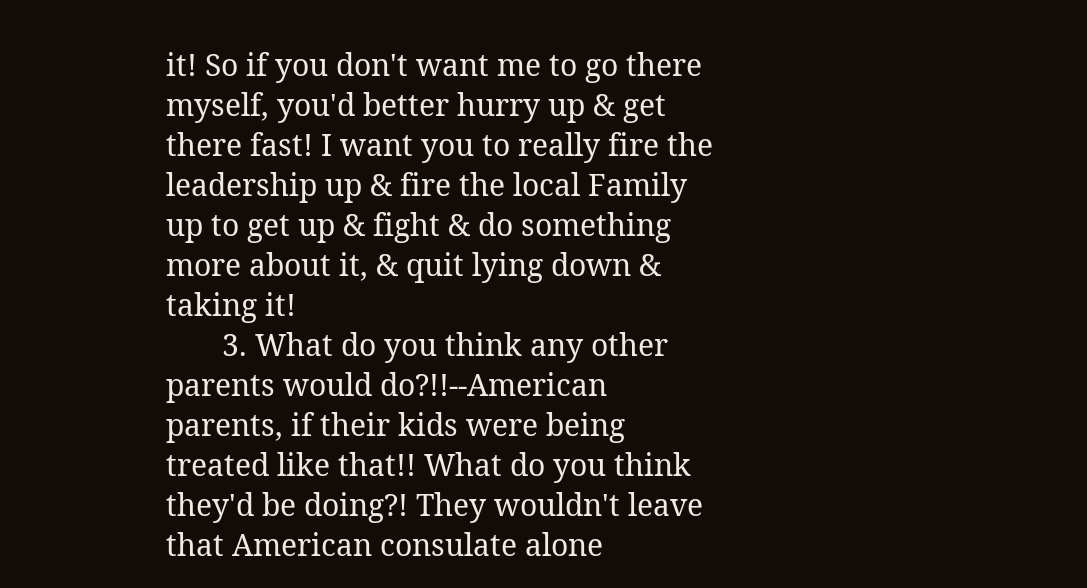it! So if you don't want me to go there myself, you'd better hurry up & get there fast! I want you to really fire the leadership up & fire the local Family up to get up & fight & do something more about it, & quit lying down & taking it!
       3. What do you think any other parents would do?!!--American parents, if their kids were being treated like that!! What do you think they'd be doing?! They wouldn't leave that American consulate alone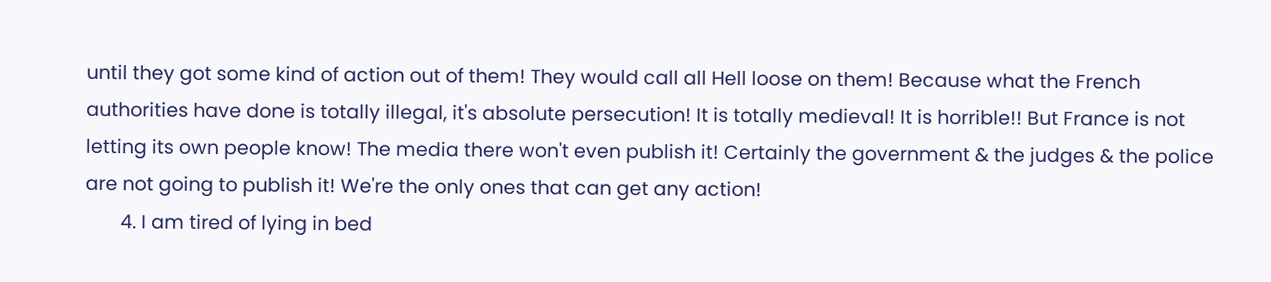until they got some kind of action out of them! They would call all Hell loose on them! Because what the French authorities have done is totally illegal, it's absolute persecution! It is totally medieval! It is horrible!! But France is not letting its own people know! The media there won't even publish it! Certainly the government & the judges & the police are not going to publish it! We're the only ones that can get any action!
       4. I am tired of lying in bed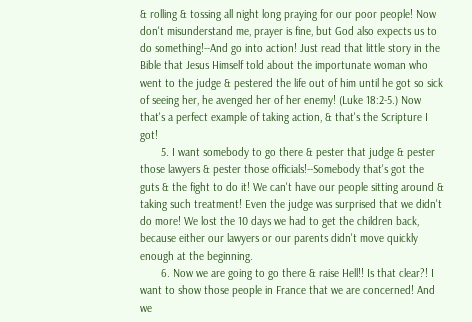& rolling & tossing all night long praying for our poor people! Now don't misunderstand me, prayer is fine, but God also expects us to do something!--And go into action! Just read that little story in the Bible that Jesus Himself told about the importunate woman who went to the judge & pestered the life out of him until he got so sick of seeing her, he avenged her of her enemy! (Luke 18:2-5.) Now that's a perfect example of taking action, & that's the Scripture I got!
       5. I want somebody to go there & pester that judge & pester those lawyers & pester those officials!--Somebody that's got the guts & the fight to do it! We can't have our people sitting around & taking such treatment! Even the judge was surprised that we didn't do more! We lost the 10 days we had to get the children back, because either our lawyers or our parents didn't move quickly enough at the beginning.
       6. Now we are going to go there & raise Hell!! Is that clear?! I want to show those people in France that we are concerned! And we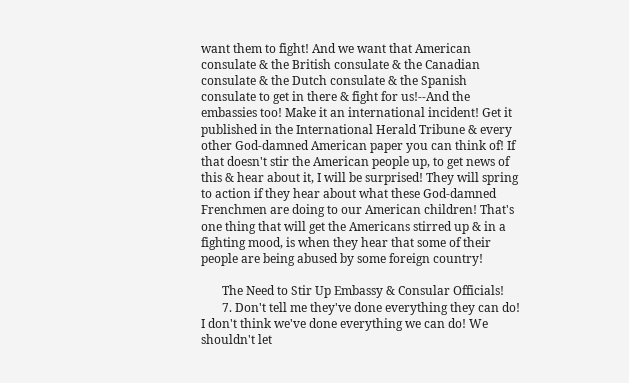want them to fight! And we want that American consulate & the British consulate & the Canadian consulate & the Dutch consulate & the Spanish consulate to get in there & fight for us!--And the embassies too! Make it an international incident! Get it published in the International Herald Tribune & every other God-damned American paper you can think of! If that doesn't stir the American people up, to get news of this & hear about it, I will be surprised! They will spring to action if they hear about what these God-damned Frenchmen are doing to our American children! That's one thing that will get the Americans stirred up & in a fighting mood, is when they hear that some of their people are being abused by some foreign country!

       The Need to Stir Up Embassy & Consular Officials!
       7. Don't tell me they've done everything they can do! I don't think we've done everything we can do! We shouldn't let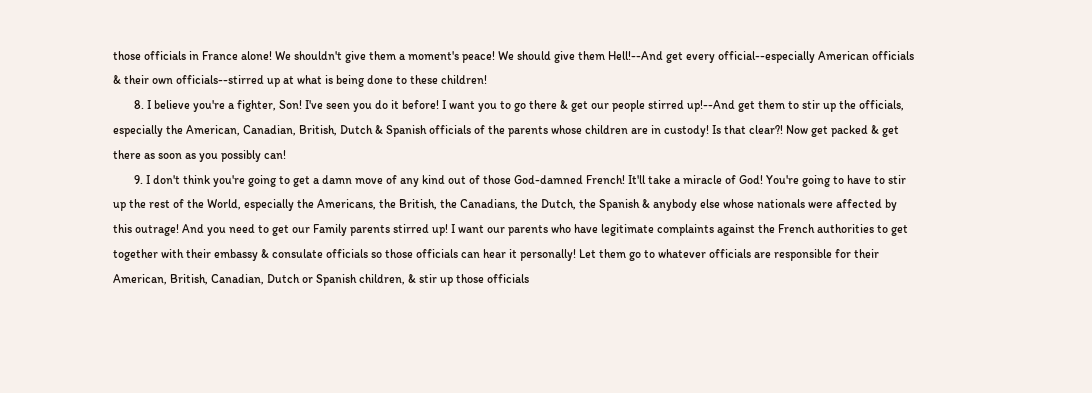those officials in France alone! We shouldn't give them a moment's peace! We should give them Hell!--And get every official--especially American officials & their own officials--stirred up at what is being done to these children!
       8. I believe you're a fighter, Son! I've seen you do it before! I want you to go there & get our people stirred up!--And get them to stir up the officials, especially the American, Canadian, British, Dutch & Spanish officials of the parents whose children are in custody! Is that clear?! Now get packed & get there as soon as you possibly can!
       9. I don't think you're going to get a damn move of any kind out of those God-damned French! It'll take a miracle of God! You're going to have to stir up the rest of the World, especially the Americans, the British, the Canadians, the Dutch, the Spanish & anybody else whose nationals were affected by this outrage! And you need to get our Family parents stirred up! I want our parents who have legitimate complaints against the French authorities to get together with their embassy & consulate officials so those officials can hear it personally! Let them go to whatever officials are responsible for their American, British, Canadian, Dutch or Spanish children, & stir up those officials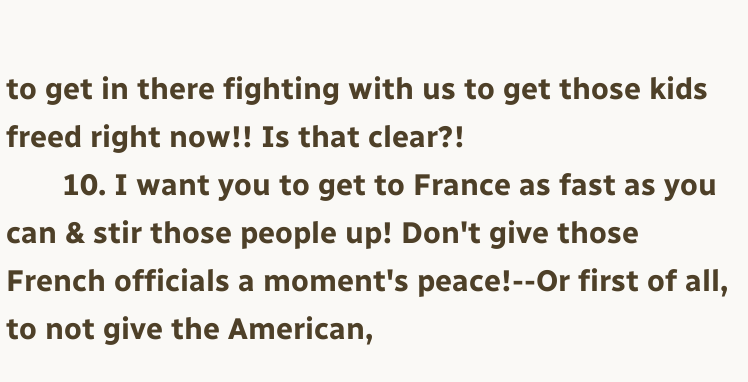to get in there fighting with us to get those kids freed right now!! Is that clear?!
       10. I want you to get to France as fast as you can & stir those people up! Don't give those French officials a moment's peace!--Or first of all, to not give the American,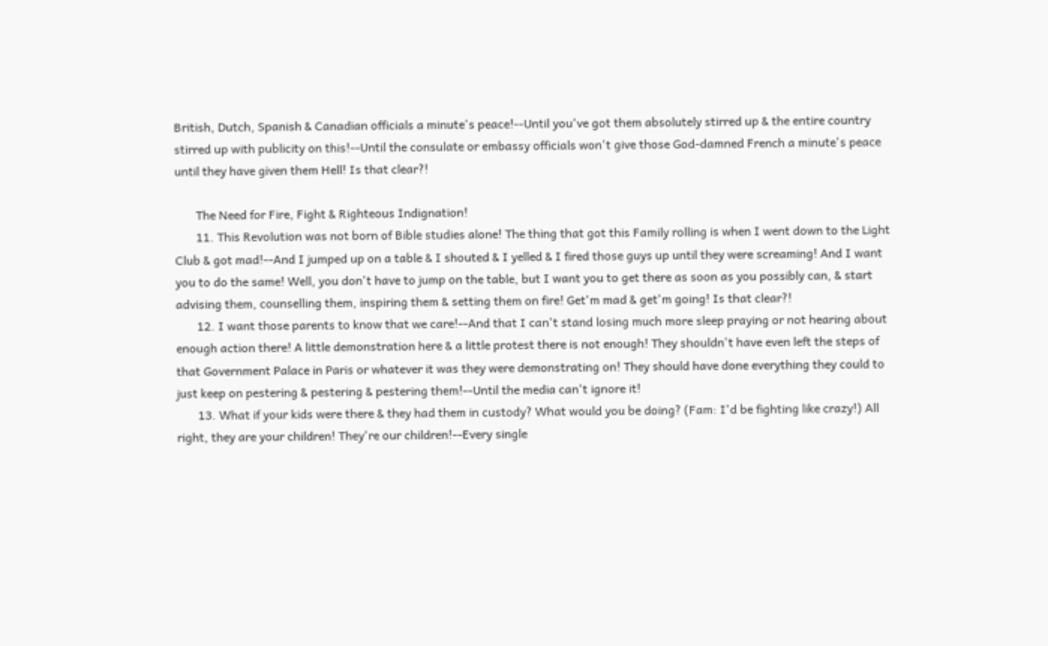British, Dutch, Spanish & Canadian officials a minute's peace!--Until you've got them absolutely stirred up & the entire country stirred up with publicity on this!--Until the consulate or embassy officials won't give those God-damned French a minute's peace until they have given them Hell! Is that clear?!

       The Need for Fire, Fight & Righteous Indignation!
       11. This Revolution was not born of Bible studies alone! The thing that got this Family rolling is when I went down to the Light Club & got mad!--And I jumped up on a table & I shouted & I yelled & I fired those guys up until they were screaming! And I want you to do the same! Well, you don't have to jump on the table, but I want you to get there as soon as you possibly can, & start advising them, counselling them, inspiring them & setting them on fire! Get'm mad & get'm going! Is that clear?!
       12. I want those parents to know that we care!--And that I can't stand losing much more sleep praying or not hearing about enough action there! A little demonstration here & a little protest there is not enough! They shouldn't have even left the steps of that Government Palace in Paris or whatever it was they were demonstrating on! They should have done everything they could to just keep on pestering & pestering & pestering them!--Until the media can't ignore it!
       13. What if your kids were there & they had them in custody? What would you be doing? (Fam: I'd be fighting like crazy!) All right, they are your children! They're our children!--Every single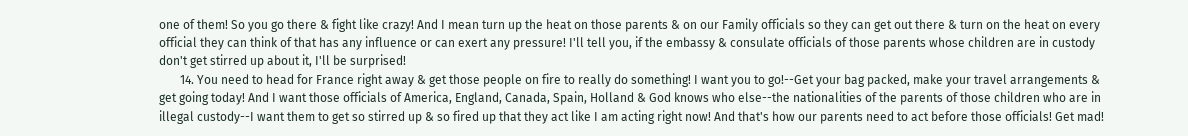one of them! So you go there & fight like crazy! And I mean turn up the heat on those parents & on our Family officials so they can get out there & turn on the heat on every official they can think of that has any influence or can exert any pressure! I'll tell you, if the embassy & consulate officials of those parents whose children are in custody don't get stirred up about it, I'll be surprised!
       14. You need to head for France right away & get those people on fire to really do something! I want you to go!--Get your bag packed, make your travel arrangements & get going today! And I want those officials of America, England, Canada, Spain, Holland & God knows who else--the nationalities of the parents of those children who are in illegal custody--I want them to get so stirred up & so fired up that they act like I am acting right now! And that's how our parents need to act before those officials! Get mad!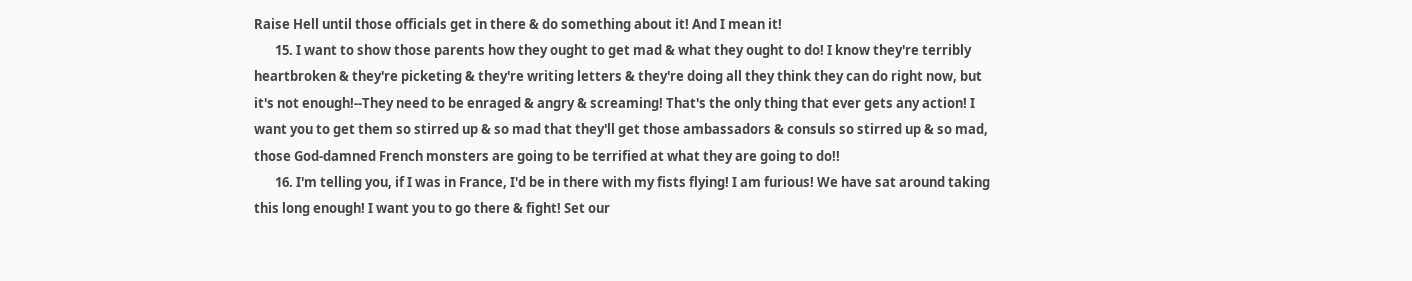Raise Hell until those officials get in there & do something about it! And I mean it!
       15. I want to show those parents how they ought to get mad & what they ought to do! I know they're terribly heartbroken & they're picketing & they're writing letters & they're doing all they think they can do right now, but it's not enough!--They need to be enraged & angry & screaming! That's the only thing that ever gets any action! I want you to get them so stirred up & so mad that they'll get those ambassadors & consuls so stirred up & so mad, those God-damned French monsters are going to be terrified at what they are going to do!!
       16. I'm telling you, if I was in France, I'd be in there with my fists flying! I am furious! We have sat around taking this long enough! I want you to go there & fight! Set our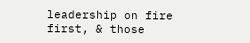leadership on fire first, & those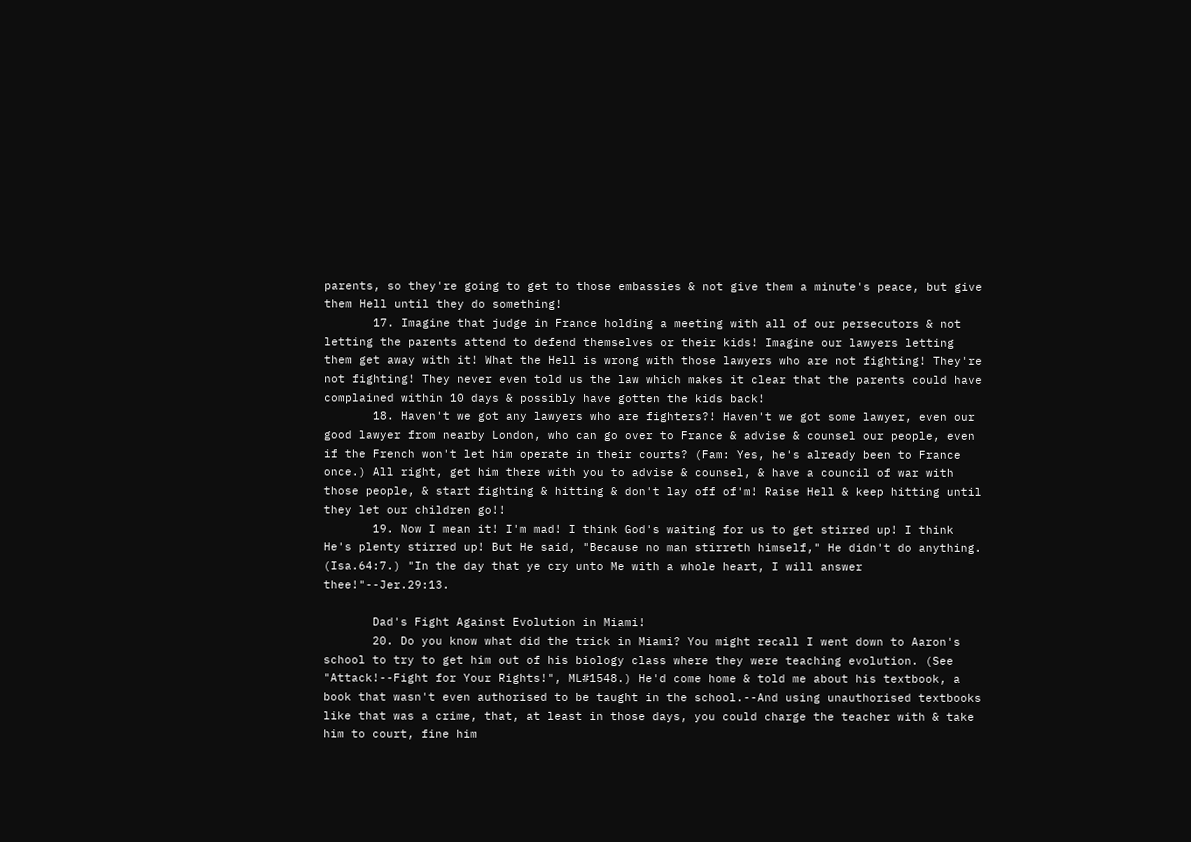parents, so they're going to get to those embassies & not give them a minute's peace, but give them Hell until they do something!
       17. Imagine that judge in France holding a meeting with all of our persecutors & not letting the parents attend to defend themselves or their kids! Imagine our lawyers letting them get away with it! What the Hell is wrong with those lawyers who are not fighting! They're not fighting! They never even told us the law which makes it clear that the parents could have complained within 10 days & possibly have gotten the kids back!
       18. Haven't we got any lawyers who are fighters?! Haven't we got some lawyer, even our good lawyer from nearby London, who can go over to France & advise & counsel our people, even if the French won't let him operate in their courts? (Fam: Yes, he's already been to France once.) All right, get him there with you to advise & counsel, & have a council of war with those people, & start fighting & hitting & don't lay off of'm! Raise Hell & keep hitting until they let our children go!!
       19. Now I mean it! I'm mad! I think God's waiting for us to get stirred up! I think He's plenty stirred up! But He said, "Because no man stirreth himself," He didn't do anything. (Isa.64:7.) "In the day that ye cry unto Me with a whole heart, I will answer thee!"--Jer.29:13.

       Dad's Fight Against Evolution in Miami!
       20. Do you know what did the trick in Miami? You might recall I went down to Aaron's school to try to get him out of his biology class where they were teaching evolution. (See "Attack!--Fight for Your Rights!", ML#1548.) He'd come home & told me about his textbook, a book that wasn't even authorised to be taught in the school.--And using unauthorised textbooks like that was a crime, that, at least in those days, you could charge the teacher with & take him to court, fine him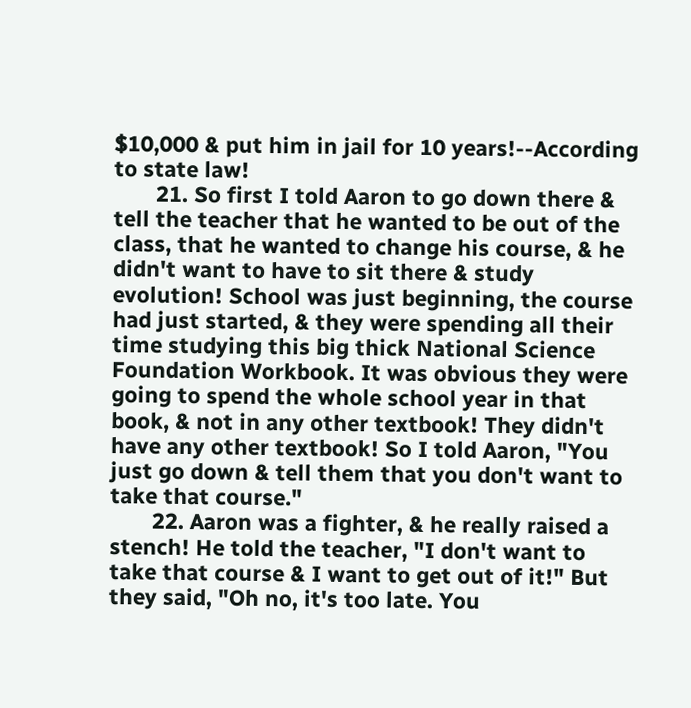$10,000 & put him in jail for 10 years!--According to state law!
       21. So first I told Aaron to go down there & tell the teacher that he wanted to be out of the class, that he wanted to change his course, & he didn't want to have to sit there & study evolution! School was just beginning, the course had just started, & they were spending all their time studying this big thick National Science Foundation Workbook. It was obvious they were going to spend the whole school year in that book, & not in any other textbook! They didn't have any other textbook! So I told Aaron, "You just go down & tell them that you don't want to take that course."
       22. Aaron was a fighter, & he really raised a stench! He told the teacher, "I don't want to take that course & I want to get out of it!" But they said, "Oh no, it's too late. You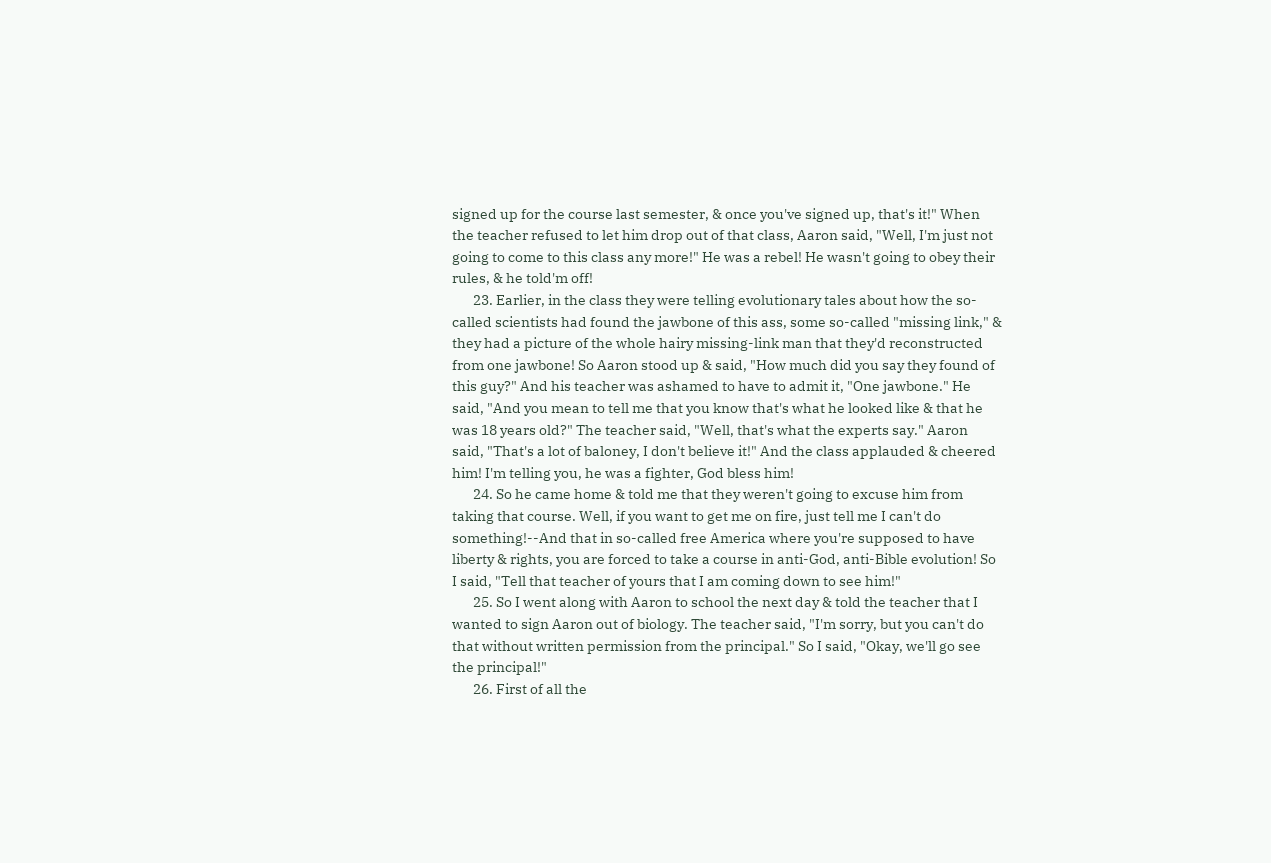signed up for the course last semester, & once you've signed up, that's it!" When the teacher refused to let him drop out of that class, Aaron said, "Well, I'm just not going to come to this class any more!" He was a rebel! He wasn't going to obey their rules, & he told'm off!
       23. Earlier, in the class they were telling evolutionary tales about how the so-called scientists had found the jawbone of this ass, some so-called "missing link," & they had a picture of the whole hairy missing-link man that they'd reconstructed from one jawbone! So Aaron stood up & said, "How much did you say they found of this guy?" And his teacher was ashamed to have to admit it, "One jawbone." He said, "And you mean to tell me that you know that's what he looked like & that he was 18 years old?" The teacher said, "Well, that's what the experts say." Aaron said, "That's a lot of baloney, I don't believe it!" And the class applauded & cheered him! I'm telling you, he was a fighter, God bless him!
       24. So he came home & told me that they weren't going to excuse him from taking that course. Well, if you want to get me on fire, just tell me I can't do something!--And that in so-called free America where you're supposed to have liberty & rights, you are forced to take a course in anti-God, anti-Bible evolution! So I said, "Tell that teacher of yours that I am coming down to see him!"
       25. So I went along with Aaron to school the next day & told the teacher that I wanted to sign Aaron out of biology. The teacher said, "I'm sorry, but you can't do that without written permission from the principal." So I said, "Okay, we'll go see the principal!"
       26. First of all the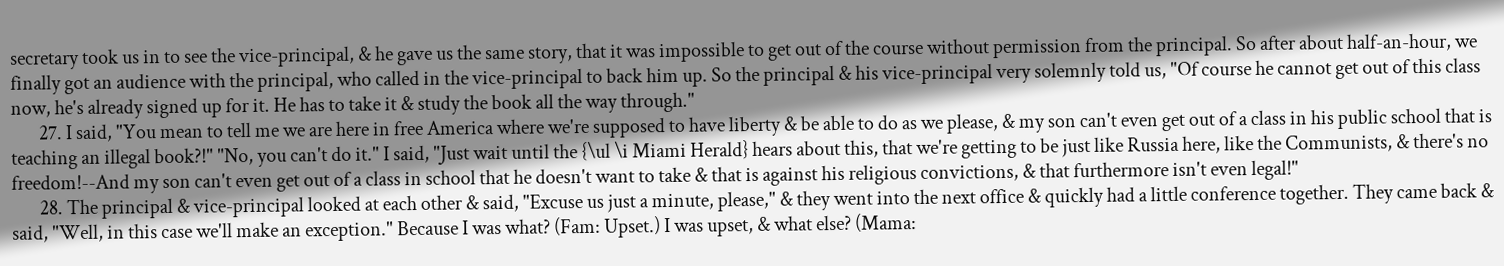secretary took us in to see the vice-principal, & he gave us the same story, that it was impossible to get out of the course without permission from the principal. So after about half-an-hour, we finally got an audience with the principal, who called in the vice-principal to back him up. So the principal & his vice-principal very solemnly told us, "Of course he cannot get out of this class now, he's already signed up for it. He has to take it & study the book all the way through."
       27. I said, "You mean to tell me we are here in free America where we're supposed to have liberty & be able to do as we please, & my son can't even get out of a class in his public school that is teaching an illegal book?!" "No, you can't do it." I said, "Just wait until the {\ul \i Miami Herald} hears about this, that we're getting to be just like Russia here, like the Communists, & there's no freedom!--And my son can't even get out of a class in school that he doesn't want to take & that is against his religious convictions, & that furthermore isn't even legal!"
       28. The principal & vice-principal looked at each other & said, "Excuse us just a minute, please," & they went into the next office & quickly had a little conference together. They came back & said, "Well, in this case we'll make an exception." Because I was what? (Fam: Upset.) I was upset, & what else? (Mama: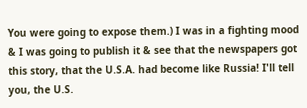You were going to expose them.) I was in a fighting mood & I was going to publish it & see that the newspapers got this story, that the U.S.A. had become like Russia! I'll tell you, the U.S.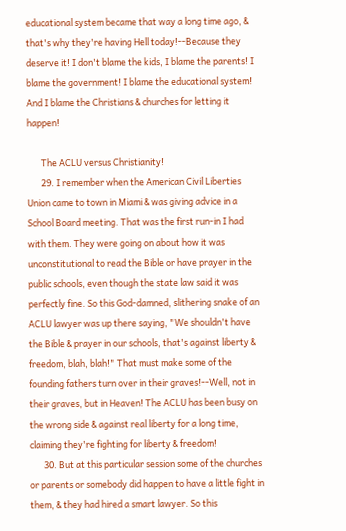educational system became that way a long time ago, & that's why they're having Hell today!--Because they deserve it! I don't blame the kids, I blame the parents! I blame the government! I blame the educational system! And I blame the Christians & churches for letting it happen!

       The ACLU versus Christianity!
       29. I remember when the American Civil Liberties Union came to town in Miami & was giving advice in a School Board meeting. That was the first run-in I had with them. They were going on about how it was unconstitutional to read the Bible or have prayer in the public schools, even though the state law said it was perfectly fine. So this God-damned, slithering snake of an ACLU lawyer was up there saying, "We shouldn't have the Bible & prayer in our schools, that's against liberty & freedom, blah, blah!" That must make some of the founding fathers turn over in their graves!--Well, not in their graves, but in Heaven! The ACLU has been busy on the wrong side & against real liberty for a long time, claiming they're fighting for liberty & freedom!
       30. But at this particular session some of the churches or parents or somebody did happen to have a little fight in them, & they had hired a smart lawyer. So this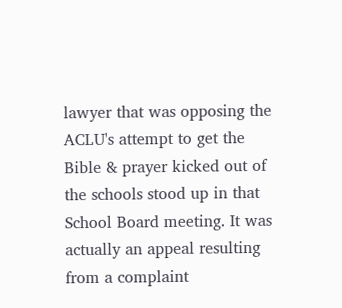lawyer that was opposing the ACLU's attempt to get the Bible & prayer kicked out of the schools stood up in that School Board meeting. It was actually an appeal resulting from a complaint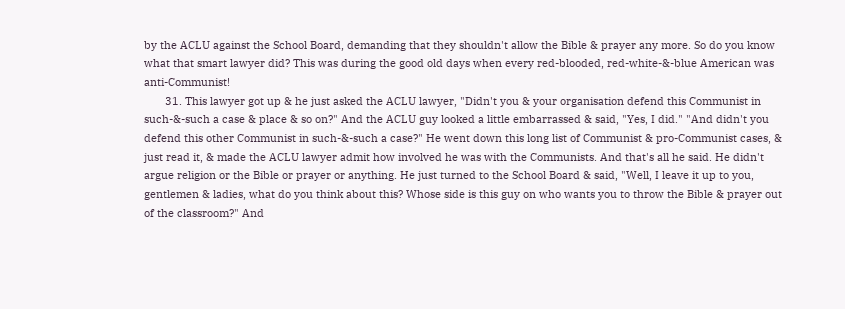by the ACLU against the School Board, demanding that they shouldn't allow the Bible & prayer any more. So do you know what that smart lawyer did? This was during the good old days when every red-blooded, red-white-&-blue American was anti-Communist!
       31. This lawyer got up & he just asked the ACLU lawyer, "Didn't you & your organisation defend this Communist in such-&-such a case & place & so on?" And the ACLU guy looked a little embarrassed & said, "Yes, I did." "And didn't you defend this other Communist in such-&-such a case?" He went down this long list of Communist & pro-Communist cases, & just read it, & made the ACLU lawyer admit how involved he was with the Communists. And that's all he said. He didn't argue religion or the Bible or prayer or anything. He just turned to the School Board & said, "Well, I leave it up to you, gentlemen & ladies, what do you think about this? Whose side is this guy on who wants you to throw the Bible & prayer out of the classroom?" And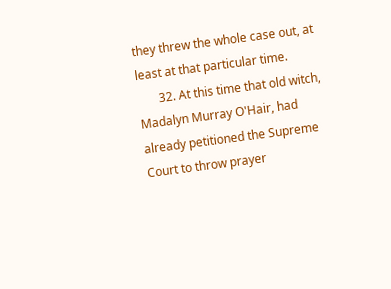they threw the whole case out, at least at that particular time.
       32. At this time that old witch, Madalyn Murray O'Hair, had already petitioned the Supreme Court to throw prayer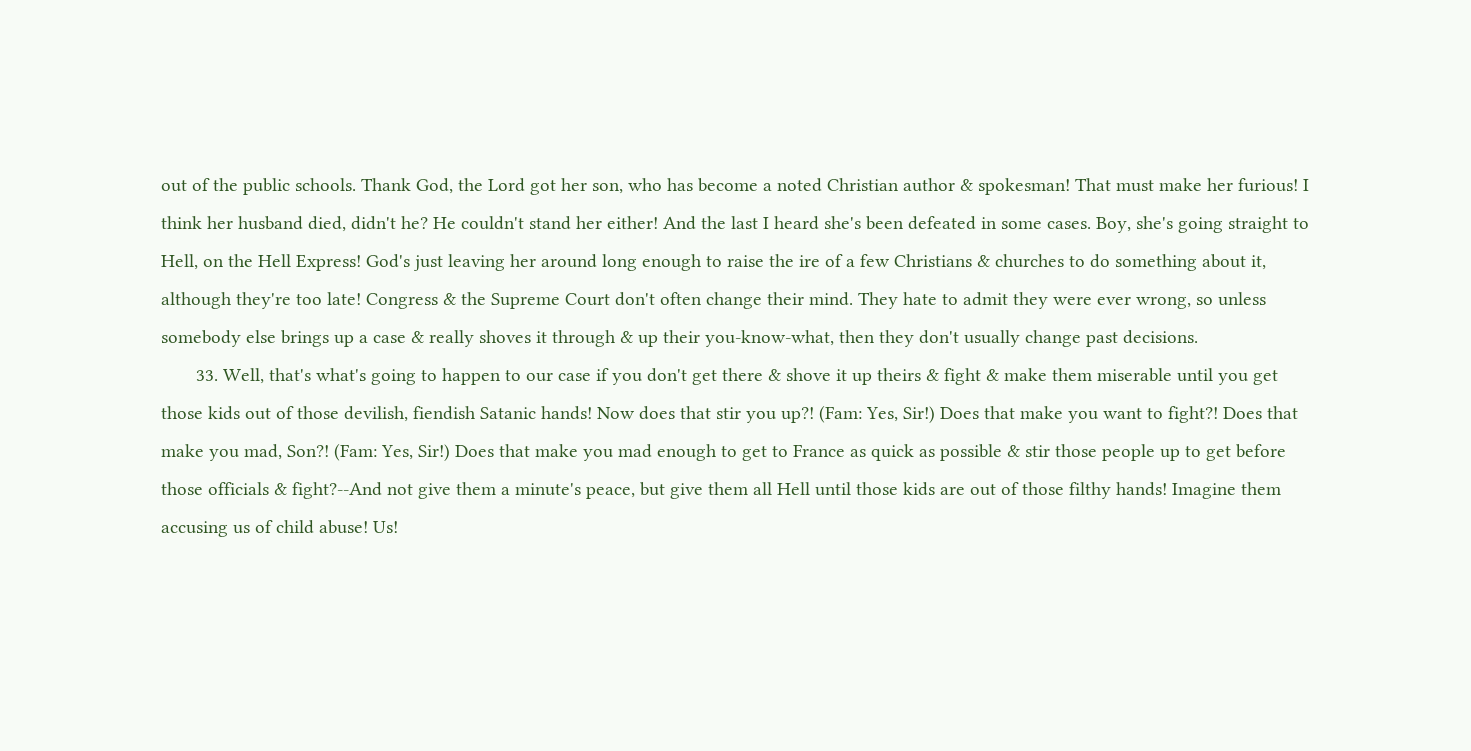out of the public schools. Thank God, the Lord got her son, who has become a noted Christian author & spokesman! That must make her furious! I think her husband died, didn't he? He couldn't stand her either! And the last I heard she's been defeated in some cases. Boy, she's going straight to Hell, on the Hell Express! God's just leaving her around long enough to raise the ire of a few Christians & churches to do something about it, although they're too late! Congress & the Supreme Court don't often change their mind. They hate to admit they were ever wrong, so unless somebody else brings up a case & really shoves it through & up their you-know-what, then they don't usually change past decisions.
       33. Well, that's what's going to happen to our case if you don't get there & shove it up theirs & fight & make them miserable until you get those kids out of those devilish, fiendish Satanic hands! Now does that stir you up?! (Fam: Yes, Sir!) Does that make you want to fight?! Does that make you mad, Son?! (Fam: Yes, Sir!) Does that make you mad enough to get to France as quick as possible & stir those people up to get before those officials & fight?--And not give them a minute's peace, but give them all Hell until those kids are out of those filthy hands! Imagine them accusing us of child abuse! Us!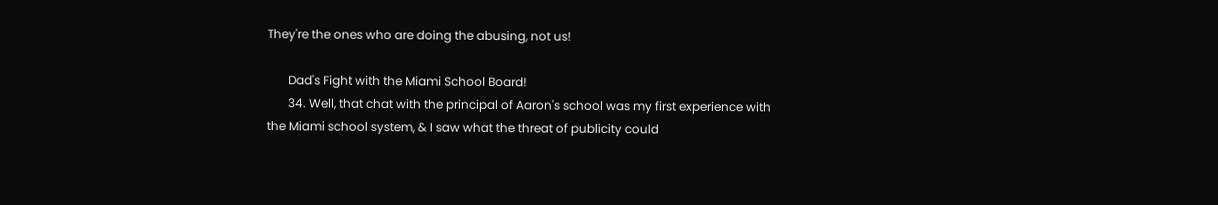They're the ones who are doing the abusing, not us!

       Dad's Fight with the Miami School Board!
       34. Well, that chat with the principal of Aaron's school was my first experience with the Miami school system, & I saw what the threat of publicity could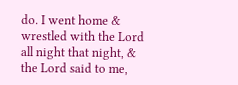do. I went home & wrestled with the Lord all night that night, & the Lord said to me,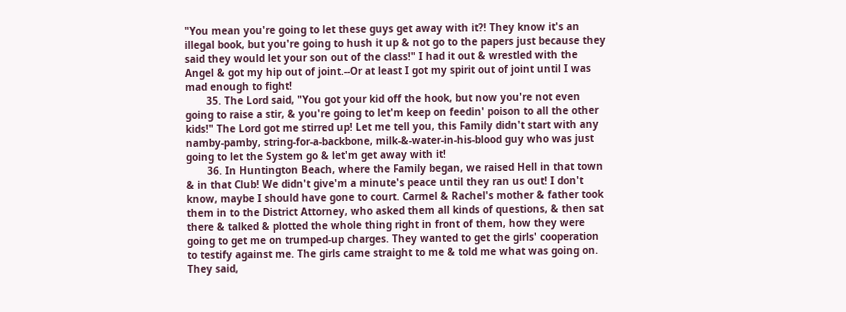"You mean you're going to let these guys get away with it?! They know it's an illegal book, but you're going to hush it up & not go to the papers just because they said they would let your son out of the class!" I had it out & wrestled with the Angel & got my hip out of joint.--Or at least I got my spirit out of joint until I was mad enough to fight!
       35. The Lord said, "You got your kid off the hook, but now you're not even going to raise a stir, & you're going to let'm keep on feedin' poison to all the other kids!" The Lord got me stirred up! Let me tell you, this Family didn't start with any namby-pamby, string-for-a-backbone, milk-&-water-in-his-blood guy who was just going to let the System go & let'm get away with it!
       36. In Huntington Beach, where the Family began, we raised Hell in that town & in that Club! We didn't give'm a minute's peace until they ran us out! I don't know, maybe I should have gone to court. Carmel & Rachel's mother & father took them in to the District Attorney, who asked them all kinds of questions, & then sat there & talked & plotted the whole thing right in front of them, how they were going to get me on trumped-up charges. They wanted to get the girls' cooperation to testify against me. The girls came straight to me & told me what was going on. They said,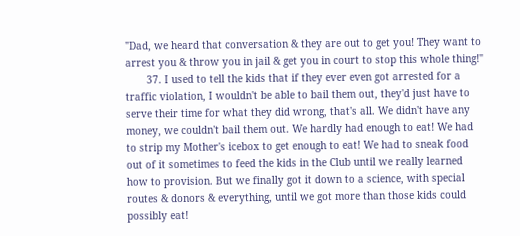"Dad, we heard that conversation & they are out to get you! They want to arrest you & throw you in jail & get you in court to stop this whole thing!"
       37. I used to tell the kids that if they ever even got arrested for a traffic violation, I wouldn't be able to bail them out, they'd just have to serve their time for what they did wrong, that's all. We didn't have any money, we couldn't bail them out. We hardly had enough to eat! We had to strip my Mother's icebox to get enough to eat! We had to sneak food out of it sometimes to feed the kids in the Club until we really learned how to provision. But we finally got it down to a science, with special routes & donors & everything, until we got more than those kids could possibly eat!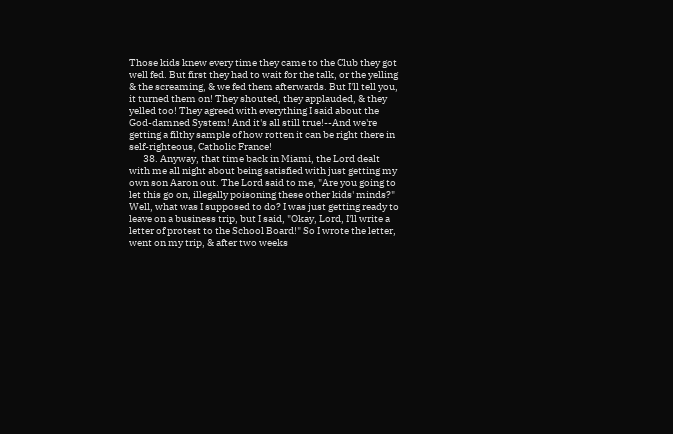Those kids knew every time they came to the Club they got well fed. But first they had to wait for the talk, or the yelling & the screaming, & we fed them afterwards. But I'll tell you, it turned them on! They shouted, they applauded, & they yelled too! They agreed with everything I said about the God-damned System! And it's all still true!--And we're getting a filthy sample of how rotten it can be right there in self-righteous, Catholic France!
       38. Anyway, that time back in Miami, the Lord dealt with me all night about being satisfied with just getting my own son Aaron out. The Lord said to me, "Are you going to let this go on, illegally poisoning these other kids' minds?" Well, what was I supposed to do? I was just getting ready to leave on a business trip, but I said, "Okay, Lord, I'll write a letter of protest to the School Board!" So I wrote the letter, went on my trip, & after two weeks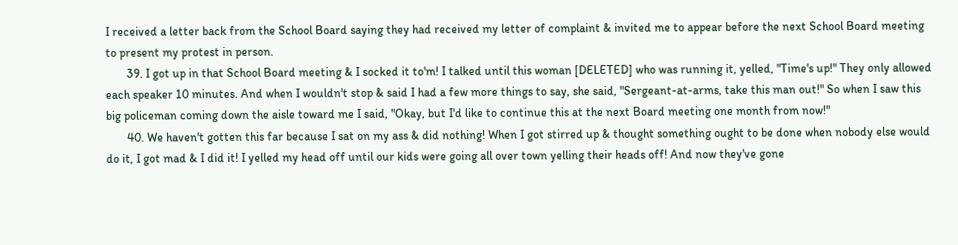I received a letter back from the School Board saying they had received my letter of complaint & invited me to appear before the next School Board meeting to present my protest in person.
       39. I got up in that School Board meeting & I socked it to'm! I talked until this woman [DELETED] who was running it, yelled, "Time's up!" They only allowed each speaker 10 minutes. And when I wouldn't stop & said I had a few more things to say, she said, "Sergeant-at-arms, take this man out!" So when I saw this big policeman coming down the aisle toward me I said, "Okay, but I'd like to continue this at the next Board meeting one month from now!"
       40. We haven't gotten this far because I sat on my ass & did nothing! When I got stirred up & thought something ought to be done when nobody else would do it, I got mad & I did it! I yelled my head off until our kids were going all over town yelling their heads off! And now they've gone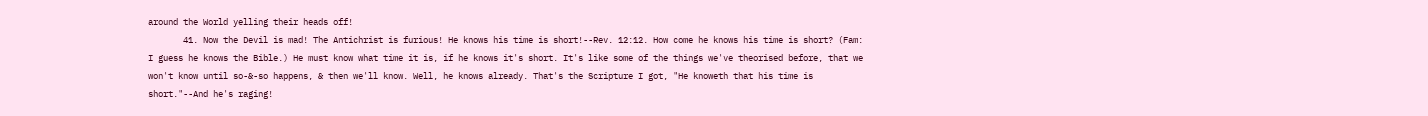around the World yelling their heads off!
       41. Now the Devil is mad! The Antichrist is furious! He knows his time is short!--Rev. 12:12. How come he knows his time is short? (Fam: I guess he knows the Bible.) He must know what time it is, if he knows it's short. It's like some of the things we've theorised before, that we won't know until so-&-so happens, & then we'll know. Well, he knows already. That's the Scripture I got, "He knoweth that his time is short."--And he's raging!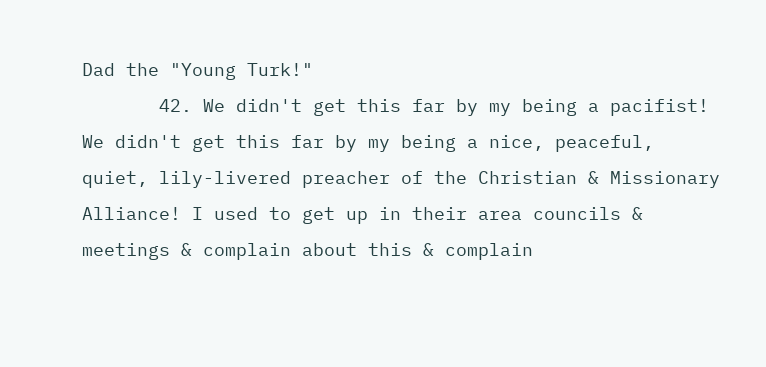Dad the "Young Turk!"
       42. We didn't get this far by my being a pacifist! We didn't get this far by my being a nice, peaceful, quiet, lily-livered preacher of the Christian & Missionary Alliance! I used to get up in their area councils & meetings & complain about this & complain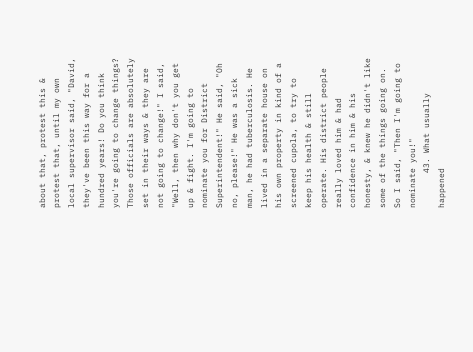about that, protest this & protest that, until my own local supervisor said, "David, they've been this way for a hundred years! Do you think you're going to change things? Those officials are absolutely set in their ways & they are not going to change!" I said, "Well, then why don't you get up & fight. I'm going to nominate you for District Superintendent!" He said, "Oh no, please!" He was a sick man, he had tuberculosis. He lived in a separate house on his own property in kind of a screened cupola, to try to keep his health & still operate. His district people really loved him & had confidence in him & his honesty, & knew he didn't like some of the things going on. So I said, "Then I'm going to nominate you!"
       43. What usually happened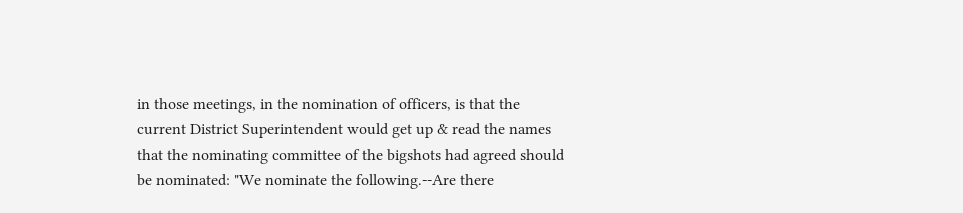in those meetings, in the nomination of officers, is that the current District Superintendent would get up & read the names that the nominating committee of the bigshots had agreed should be nominated: "We nominate the following.--Are there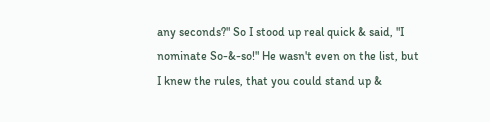any seconds?" So I stood up real quick & said, "I nominate So-&-so!" He wasn't even on the list, but I knew the rules, that you could stand up &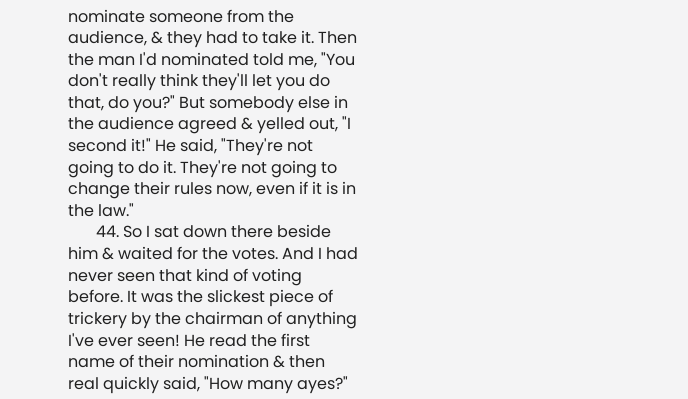nominate someone from the audience, & they had to take it. Then the man I'd nominated told me, "You don't really think they'll let you do that, do you?" But somebody else in the audience agreed & yelled out, "I second it!" He said, "They're not going to do it. They're not going to change their rules now, even if it is in the law."
       44. So I sat down there beside him & waited for the votes. And I had never seen that kind of voting before. It was the slickest piece of trickery by the chairman of anything I've ever seen! He read the first name of their nomination & then real quickly said, "How many ayes?"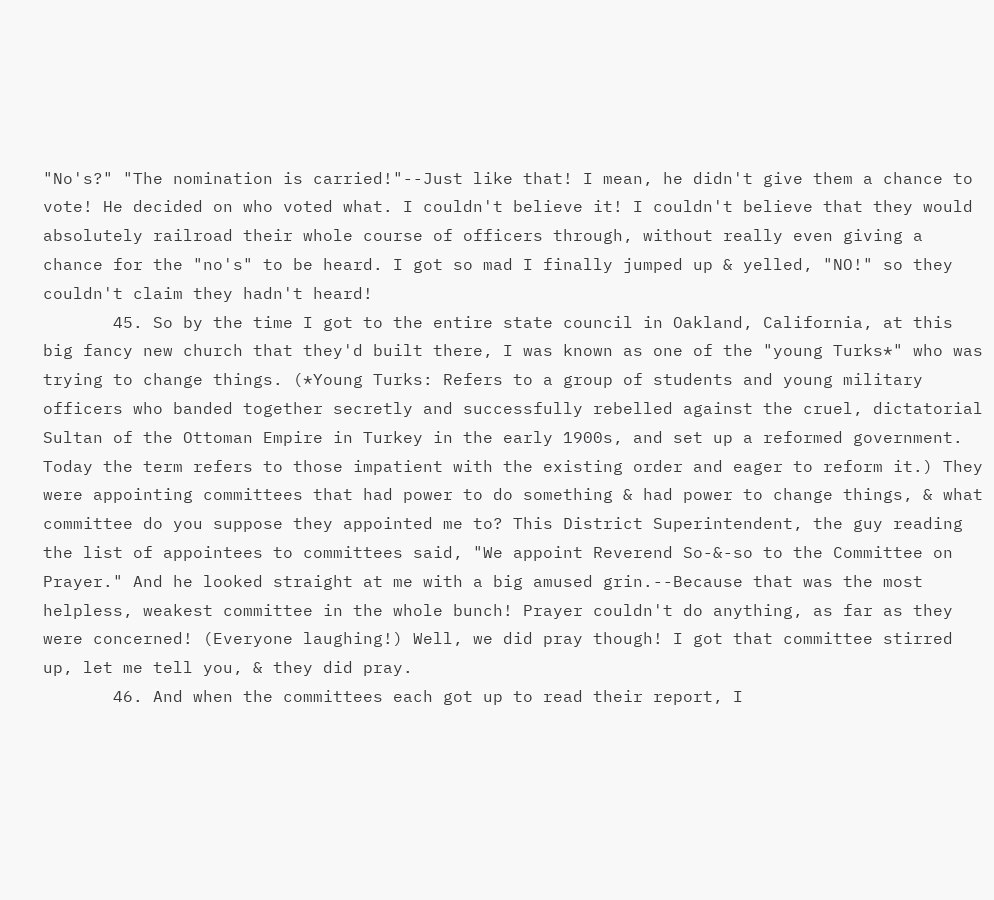"No's?" "The nomination is carried!"--Just like that! I mean, he didn't give them a chance to vote! He decided on who voted what. I couldn't believe it! I couldn't believe that they would absolutely railroad their whole course of officers through, without really even giving a chance for the "no's" to be heard. I got so mad I finally jumped up & yelled, "NO!" so they couldn't claim they hadn't heard!
       45. So by the time I got to the entire state council in Oakland, California, at this big fancy new church that they'd built there, I was known as one of the "young Turks*" who was trying to change things. (*Young Turks: Refers to a group of students and young military officers who banded together secretly and successfully rebelled against the cruel, dictatorial Sultan of the Ottoman Empire in Turkey in the early 1900s, and set up a reformed government. Today the term refers to those impatient with the existing order and eager to reform it.) They were appointing committees that had power to do something & had power to change things, & what committee do you suppose they appointed me to? This District Superintendent, the guy reading the list of appointees to committees said, "We appoint Reverend So-&-so to the Committee on Prayer." And he looked straight at me with a big amused grin.--Because that was the most helpless, weakest committee in the whole bunch! Prayer couldn't do anything, as far as they were concerned! (Everyone laughing!) Well, we did pray though! I got that committee stirred up, let me tell you, & they did pray.
       46. And when the committees each got up to read their report, I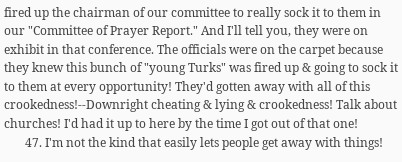fired up the chairman of our committee to really sock it to them in our "Committee of Prayer Report." And I'll tell you, they were on exhibit in that conference. The officials were on the carpet because they knew this bunch of "young Turks" was fired up & going to sock it to them at every opportunity! They'd gotten away with all of this crookedness!--Downright cheating & lying & crookedness! Talk about churches! I'd had it up to here by the time I got out of that one!
       47. I'm not the kind that easily lets people get away with things!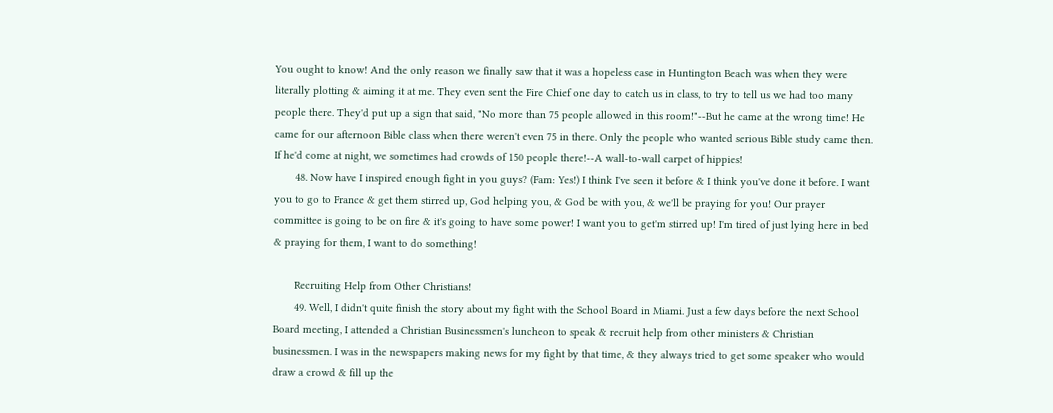You ought to know! And the only reason we finally saw that it was a hopeless case in Huntington Beach was when they were literally plotting & aiming it at me. They even sent the Fire Chief one day to catch us in class, to try to tell us we had too many people there. They'd put up a sign that said, "No more than 75 people allowed in this room!"--But he came at the wrong time! He came for our afternoon Bible class when there weren't even 75 in there. Only the people who wanted serious Bible study came then. If he'd come at night, we sometimes had crowds of 150 people there!--A wall-to-wall carpet of hippies!
       48. Now have I inspired enough fight in you guys? (Fam: Yes!) I think I've seen it before & I think you've done it before. I want you to go to France & get them stirred up, God helping you, & God be with you, & we'll be praying for you! Our prayer committee is going to be on fire & it's going to have some power! I want you to get'm stirred up! I'm tired of just lying here in bed & praying for them, I want to do something!

       Recruiting Help from Other Christians!
       49. Well, I didn't quite finish the story about my fight with the School Board in Miami. Just a few days before the next School Board meeting, I attended a Christian Businessmen's luncheon to speak & recruit help from other ministers & Christian businessmen. I was in the newspapers making news for my fight by that time, & they always tried to get some speaker who would draw a crowd & fill up the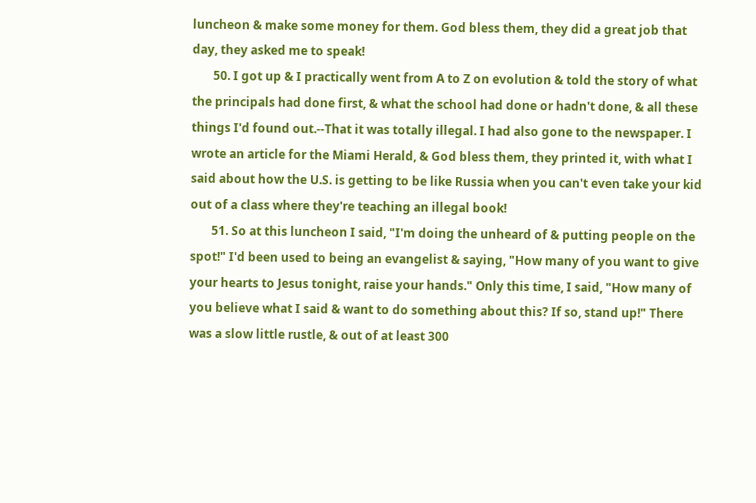luncheon & make some money for them. God bless them, they did a great job that day, they asked me to speak!
       50. I got up & I practically went from A to Z on evolution & told the story of what the principals had done first, & what the school had done or hadn't done, & all these things I'd found out.--That it was totally illegal. I had also gone to the newspaper. I wrote an article for the Miami Herald, & God bless them, they printed it, with what I said about how the U.S. is getting to be like Russia when you can't even take your kid out of a class where they're teaching an illegal book!
       51. So at this luncheon I said, "I'm doing the unheard of & putting people on the spot!" I'd been used to being an evangelist & saying, "How many of you want to give your hearts to Jesus tonight, raise your hands." Only this time, I said, "How many of you believe what I said & want to do something about this? If so, stand up!" There was a slow little rustle, & out of at least 300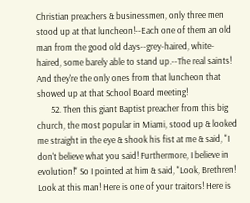Christian preachers & businessmen, only three men stood up at that luncheon!--Each one of them an old man from the good old days--grey-haired, white-haired, some barely able to stand up.--The real saints! And they're the only ones from that luncheon that showed up at that School Board meeting!
       52. Then this giant Baptist preacher from this big church, the most popular in Miami, stood up & looked me straight in the eye & shook his fist at me & said, "I don't believe what you said! Furthermore, I believe in evolution!" So I pointed at him & said, "Look, Brethren! Look at this man! Here is one of your traitors! Here is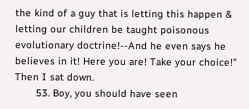the kind of a guy that is letting this happen & letting our children be taught poisonous evolutionary doctrine!--And he even says he believes in it! Here you are! Take your choice!" Then I sat down.
       53. Boy, you should have seen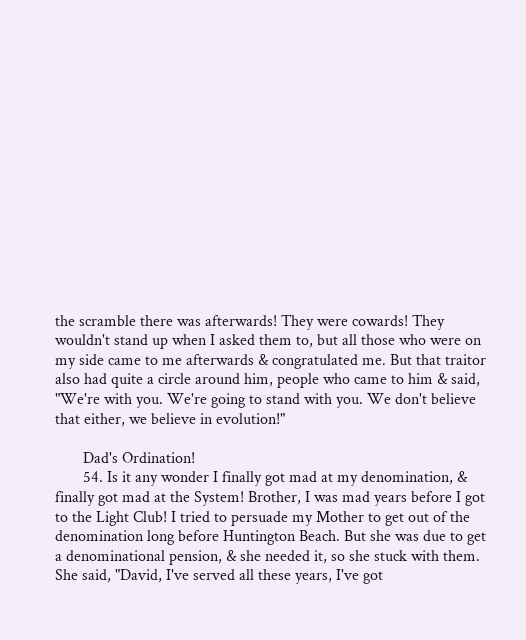the scramble there was afterwards! They were cowards! They wouldn't stand up when I asked them to, but all those who were on my side came to me afterwards & congratulated me. But that traitor also had quite a circle around him, people who came to him & said, "We're with you. We're going to stand with you. We don't believe that either, we believe in evolution!"

       Dad's Ordination!
       54. Is it any wonder I finally got mad at my denomination, & finally got mad at the System! Brother, I was mad years before I got to the Light Club! I tried to persuade my Mother to get out of the denomination long before Huntington Beach. But she was due to get a denominational pension, & she needed it, so she stuck with them. She said, "David, I've served all these years, I've got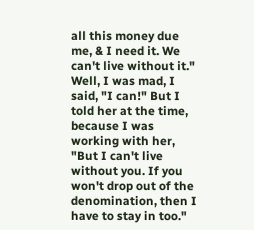all this money due me, & I need it. We can't live without it." Well, I was mad, I said, "I can!" But I told her at the time, because I was working with her, "But I can't live without you. If you won't drop out of the denomination, then I have to stay in too."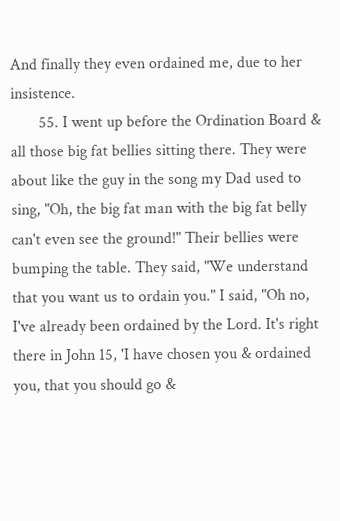And finally they even ordained me, due to her insistence.
       55. I went up before the Ordination Board & all those big fat bellies sitting there. They were about like the guy in the song my Dad used to sing, "Oh, the big fat man with the big fat belly can't even see the ground!" Their bellies were bumping the table. They said, "We understand that you want us to ordain you." I said, "Oh no, I've already been ordained by the Lord. It's right there in John 15, 'I have chosen you & ordained you, that you should go &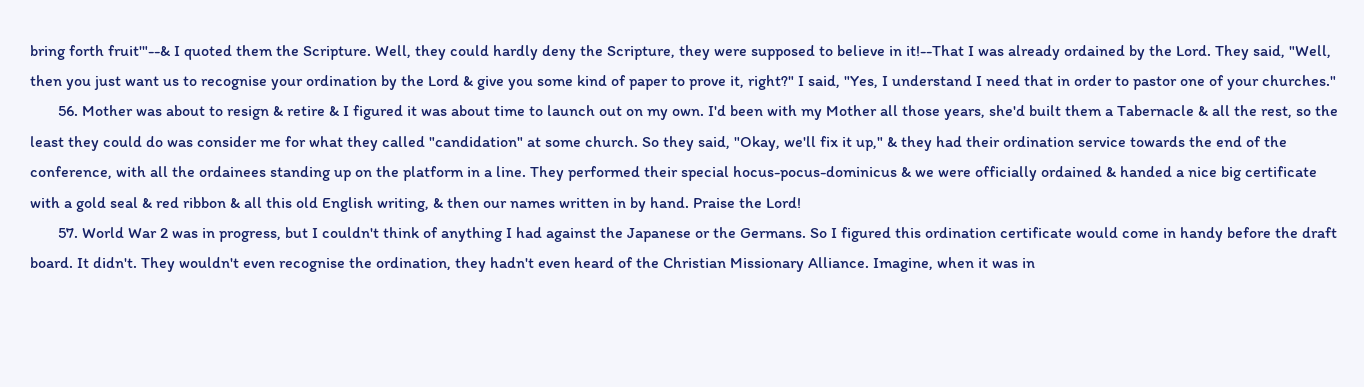bring forth fruit'"--& I quoted them the Scripture. Well, they could hardly deny the Scripture, they were supposed to believe in it!--That I was already ordained by the Lord. They said, "Well, then you just want us to recognise your ordination by the Lord & give you some kind of paper to prove it, right?" I said, "Yes, I understand I need that in order to pastor one of your churches."
       56. Mother was about to resign & retire & I figured it was about time to launch out on my own. I'd been with my Mother all those years, she'd built them a Tabernacle & all the rest, so the least they could do was consider me for what they called "candidation" at some church. So they said, "Okay, we'll fix it up," & they had their ordination service towards the end of the conference, with all the ordainees standing up on the platform in a line. They performed their special hocus-pocus-dominicus & we were officially ordained & handed a nice big certificate with a gold seal & red ribbon & all this old English writing, & then our names written in by hand. Praise the Lord!
       57. World War 2 was in progress, but I couldn't think of anything I had against the Japanese or the Germans. So I figured this ordination certificate would come in handy before the draft board. It didn't. They wouldn't even recognise the ordination, they hadn't even heard of the Christian Missionary Alliance. Imagine, when it was in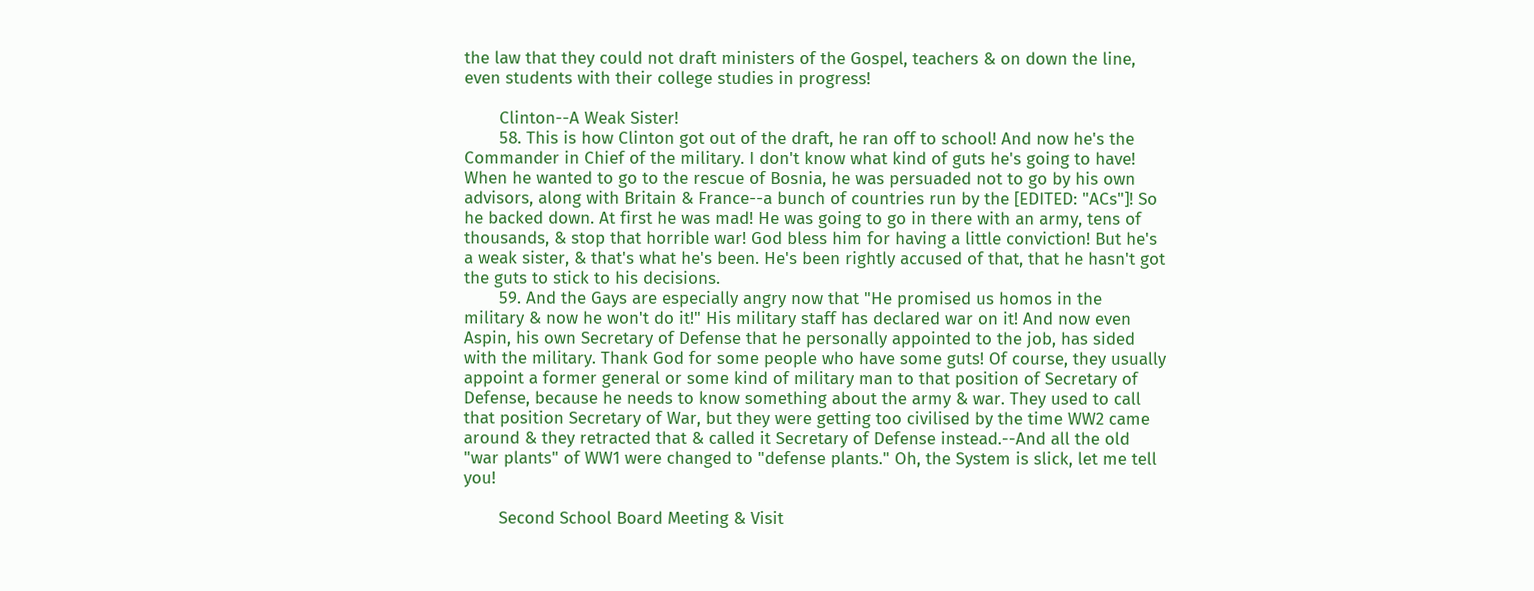the law that they could not draft ministers of the Gospel, teachers & on down the line, even students with their college studies in progress!

       Clinton--A Weak Sister!
       58. This is how Clinton got out of the draft, he ran off to school! And now he's the Commander in Chief of the military. I don't know what kind of guts he's going to have! When he wanted to go to the rescue of Bosnia, he was persuaded not to go by his own advisors, along with Britain & France--a bunch of countries run by the [EDITED: "ACs"]! So he backed down. At first he was mad! He was going to go in there with an army, tens of thousands, & stop that horrible war! God bless him for having a little conviction! But he's a weak sister, & that's what he's been. He's been rightly accused of that, that he hasn't got the guts to stick to his decisions.
       59. And the Gays are especially angry now that "He promised us homos in the military & now he won't do it!" His military staff has declared war on it! And now even Aspin, his own Secretary of Defense that he personally appointed to the job, has sided with the military. Thank God for some people who have some guts! Of course, they usually appoint a former general or some kind of military man to that position of Secretary of Defense, because he needs to know something about the army & war. They used to call that position Secretary of War, but they were getting too civilised by the time WW2 came around & they retracted that & called it Secretary of Defense instead.--And all the old "war plants" of WW1 were changed to "defense plants." Oh, the System is slick, let me tell you!

       Second School Board Meeting & Visit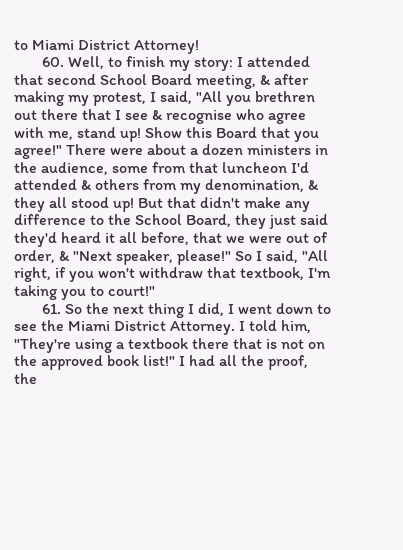to Miami District Attorney!
       60. Well, to finish my story: I attended that second School Board meeting, & after making my protest, I said, "All you brethren out there that I see & recognise who agree with me, stand up! Show this Board that you agree!" There were about a dozen ministers in the audience, some from that luncheon I'd attended & others from my denomination, & they all stood up! But that didn't make any difference to the School Board, they just said they'd heard it all before, that we were out of order, & "Next speaker, please!" So I said, "All right, if you won't withdraw that textbook, I'm taking you to court!"
       61. So the next thing I did, I went down to see the Miami District Attorney. I told him, "They're using a textbook there that is not on the approved book list!" I had all the proof, the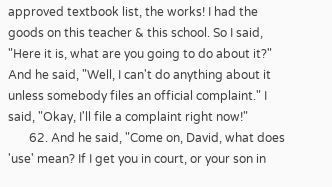approved textbook list, the works! I had the goods on this teacher & this school. So I said, "Here it is, what are you going to do about it?" And he said, "Well, I can't do anything about it unless somebody files an official complaint." I said, "Okay, I'll file a complaint right now!"
       62. And he said, "Come on, David, what does 'use' mean? If I get you in court, or your son in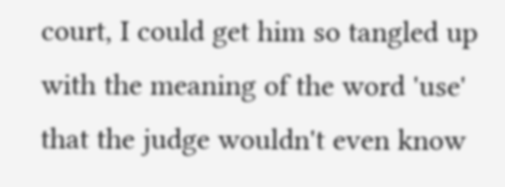court, I could get him so tangled up with the meaning of the word 'use' that the judge wouldn't even know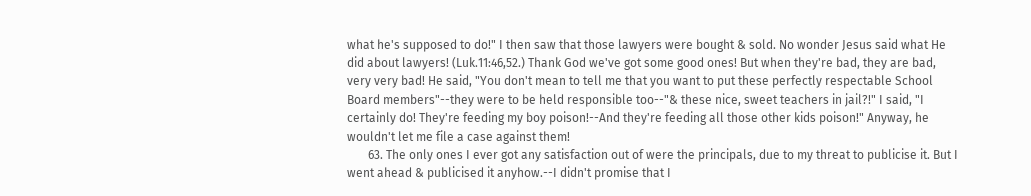what he's supposed to do!" I then saw that those lawyers were bought & sold. No wonder Jesus said what He did about lawyers! (Luk.11:46,52.) Thank God we've got some good ones! But when they're bad, they are bad, very very bad! He said, "You don't mean to tell me that you want to put these perfectly respectable School Board members"--they were to be held responsible too--"& these nice, sweet teachers in jail?!" I said, "I certainly do! They're feeding my boy poison!--And they're feeding all those other kids poison!" Anyway, he wouldn't let me file a case against them!
       63. The only ones I ever got any satisfaction out of were the principals, due to my threat to publicise it. But I went ahead & publicised it anyhow.--I didn't promise that I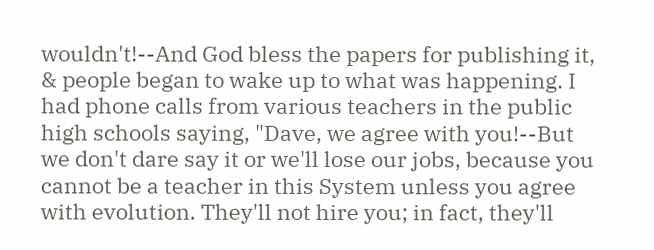wouldn't!--And God bless the papers for publishing it, & people began to wake up to what was happening. I had phone calls from various teachers in the public high schools saying, "Dave, we agree with you!--But we don't dare say it or we'll lose our jobs, because you cannot be a teacher in this System unless you agree with evolution. They'll not hire you; in fact, they'll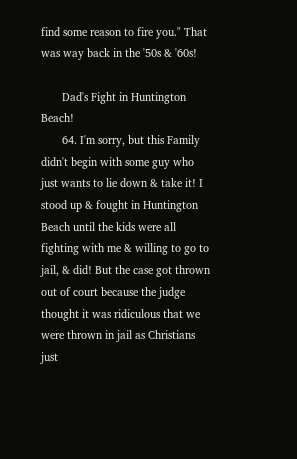find some reason to fire you." That was way back in the '50s & '60s!

       Dad's Fight in Huntington Beach!
       64. I'm sorry, but this Family didn't begin with some guy who just wants to lie down & take it! I stood up & fought in Huntington Beach until the kids were all fighting with me & willing to go to jail, & did! But the case got thrown out of court because the judge thought it was ridiculous that we were thrown in jail as Christians just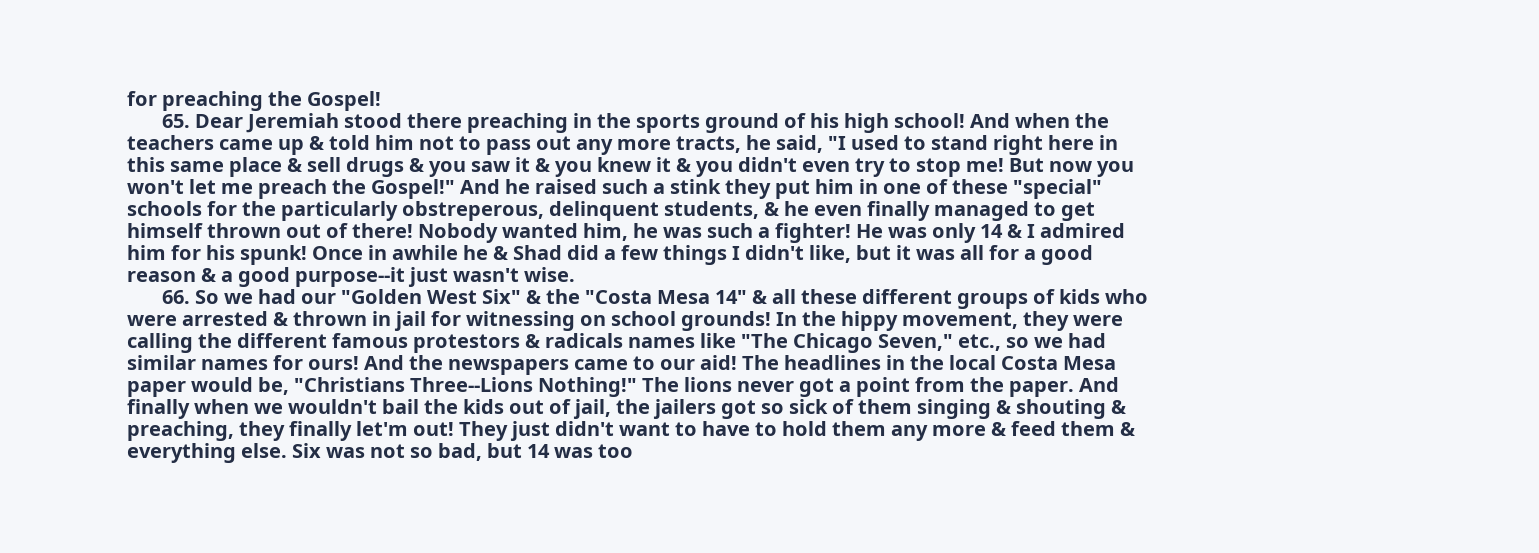for preaching the Gospel!
       65. Dear Jeremiah stood there preaching in the sports ground of his high school! And when the teachers came up & told him not to pass out any more tracts, he said, "I used to stand right here in this same place & sell drugs & you saw it & you knew it & you didn't even try to stop me! But now you won't let me preach the Gospel!" And he raised such a stink they put him in one of these "special" schools for the particularly obstreperous, delinquent students, & he even finally managed to get himself thrown out of there! Nobody wanted him, he was such a fighter! He was only 14 & I admired him for his spunk! Once in awhile he & Shad did a few things I didn't like, but it was all for a good reason & a good purpose--it just wasn't wise.
       66. So we had our "Golden West Six" & the "Costa Mesa 14" & all these different groups of kids who were arrested & thrown in jail for witnessing on school grounds! In the hippy movement, they were calling the different famous protestors & radicals names like "The Chicago Seven," etc., so we had similar names for ours! And the newspapers came to our aid! The headlines in the local Costa Mesa paper would be, "Christians Three--Lions Nothing!" The lions never got a point from the paper. And finally when we wouldn't bail the kids out of jail, the jailers got so sick of them singing & shouting & preaching, they finally let'm out! They just didn't want to have to hold them any more & feed them & everything else. Six was not so bad, but 14 was too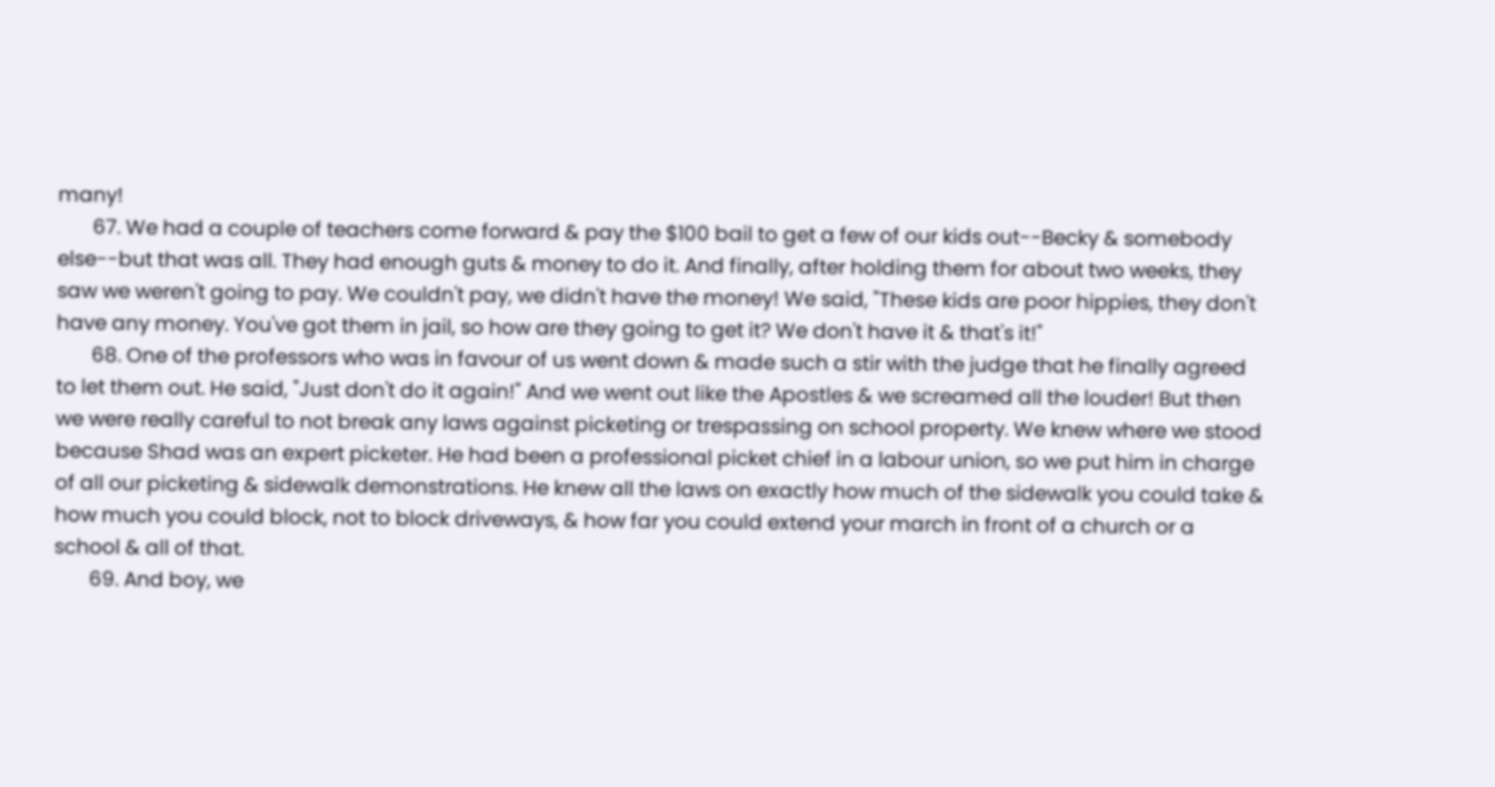many!
       67. We had a couple of teachers come forward & pay the $100 bail to get a few of our kids out--Becky & somebody else--but that was all. They had enough guts & money to do it. And finally, after holding them for about two weeks, they saw we weren't going to pay. We couldn't pay, we didn't have the money! We said, "These kids are poor hippies, they don't have any money. You've got them in jail, so how are they going to get it? We don't have it & that's it!"
       68. One of the professors who was in favour of us went down & made such a stir with the judge that he finally agreed to let them out. He said, "Just don't do it again!" And we went out like the Apostles & we screamed all the louder! But then we were really careful to not break any laws against picketing or trespassing on school property. We knew where we stood because Shad was an expert picketer. He had been a professional picket chief in a labour union, so we put him in charge of all our picketing & sidewalk demonstrations. He knew all the laws on exactly how much of the sidewalk you could take & how much you could block, not to block driveways, & how far you could extend your march in front of a church or a school & all of that.
       69. And boy, we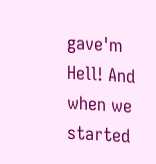gave'm Hell! And when we started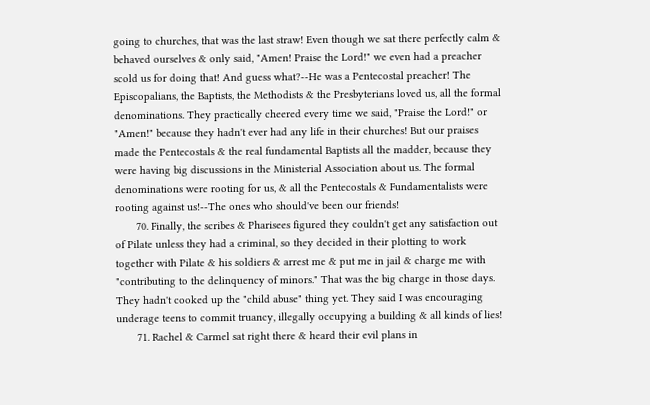going to churches, that was the last straw! Even though we sat there perfectly calm & behaved ourselves & only said, "Amen! Praise the Lord!" we even had a preacher scold us for doing that! And guess what?--He was a Pentecostal preacher! The Episcopalians, the Baptists, the Methodists & the Presbyterians loved us, all the formal denominations. They practically cheered every time we said, "Praise the Lord!" or "Amen!" because they hadn't ever had any life in their churches! But our praises made the Pentecostals & the real fundamental Baptists all the madder, because they were having big discussions in the Ministerial Association about us. The formal denominations were rooting for us, & all the Pentecostals & Fundamentalists were rooting against us!--The ones who should've been our friends!
       70. Finally, the scribes & Pharisees figured they couldn't get any satisfaction out of Pilate unless they had a criminal, so they decided in their plotting to work together with Pilate & his soldiers & arrest me & put me in jail & charge me with "contributing to the delinquency of minors." That was the big charge in those days. They hadn't cooked up the "child abuse" thing yet. They said I was encouraging underage teens to commit truancy, illegally occupying a building & all kinds of lies!
       71. Rachel & Carmel sat right there & heard their evil plans in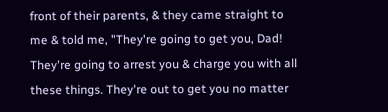front of their parents, & they came straight to me & told me, "They're going to get you, Dad! They're going to arrest you & charge you with all these things. They're out to get you no matter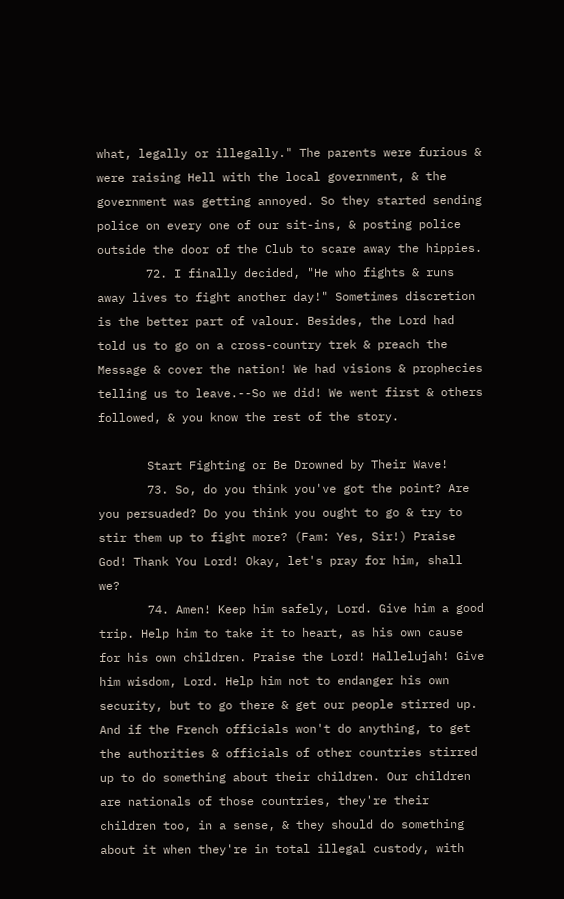what, legally or illegally." The parents were furious & were raising Hell with the local government, & the government was getting annoyed. So they started sending police on every one of our sit-ins, & posting police outside the door of the Club to scare away the hippies.
       72. I finally decided, "He who fights & runs away lives to fight another day!" Sometimes discretion is the better part of valour. Besides, the Lord had told us to go on a cross-country trek & preach the Message & cover the nation! We had visions & prophecies telling us to leave.--So we did! We went first & others followed, & you know the rest of the story.

       Start Fighting or Be Drowned by Their Wave!
       73. So, do you think you've got the point? Are you persuaded? Do you think you ought to go & try to stir them up to fight more? (Fam: Yes, Sir!) Praise God! Thank You Lord! Okay, let's pray for him, shall we?
       74. Amen! Keep him safely, Lord. Give him a good trip. Help him to take it to heart, as his own cause for his own children. Praise the Lord! Hallelujah! Give him wisdom, Lord. Help him not to endanger his own security, but to go there & get our people stirred up. And if the French officials won't do anything, to get the authorities & officials of other countries stirred up to do something about their children. Our children are nationals of those countries, they're their children too, in a sense, & they should do something about it when they're in total illegal custody, with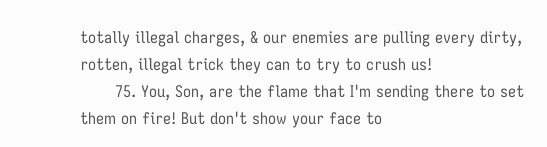totally illegal charges, & our enemies are pulling every dirty, rotten, illegal trick they can to try to crush us!
       75. You, Son, are the flame that I'm sending there to set them on fire! But don't show your face to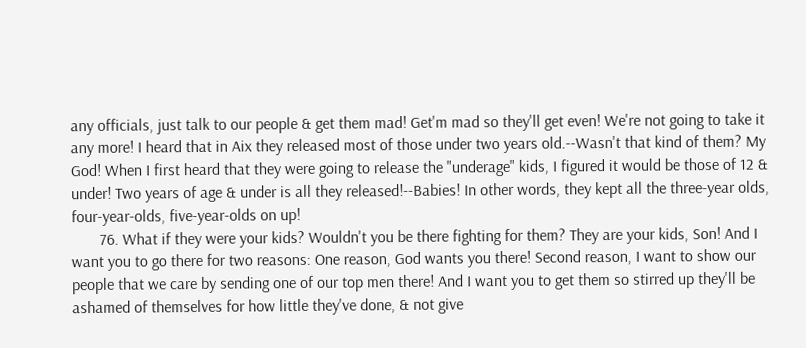any officials, just talk to our people & get them mad! Get'm mad so they'll get even! We're not going to take it any more! I heard that in Aix they released most of those under two years old.--Wasn't that kind of them? My God! When I first heard that they were going to release the "underage" kids, I figured it would be those of 12 & under! Two years of age & under is all they released!--Babies! In other words, they kept all the three-year olds, four-year-olds, five-year-olds on up!
       76. What if they were your kids? Wouldn't you be there fighting for them? They are your kids, Son! And I want you to go there for two reasons: One reason, God wants you there! Second reason, I want to show our people that we care by sending one of our top men there! And I want you to get them so stirred up they'll be ashamed of themselves for how little they've done, & not give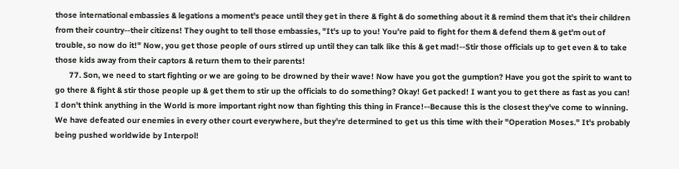those international embassies & legations a moment's peace until they get in there & fight & do something about it & remind them that it's their children from their country--their citizens! They ought to tell those embassies, "It's up to you! You're paid to fight for them & defend them & get'm out of trouble, so now do it!" Now, you get those people of ours stirred up until they can talk like this & get mad!--Stir those officials up to get even & to take those kids away from their captors & return them to their parents!
       77. Son, we need to start fighting or we are going to be drowned by their wave! Now have you got the gumption? Have you got the spirit to want to go there & fight & stir those people up & get them to stir up the officials to do something? Okay! Get packed! I want you to get there as fast as you can! I don't think anything in the World is more important right now than fighting this thing in France!--Because this is the closest they've come to winning. We have defeated our enemies in every other court everywhere, but they're determined to get us this time with their "Operation Moses." It's probably being pushed worldwide by Interpol!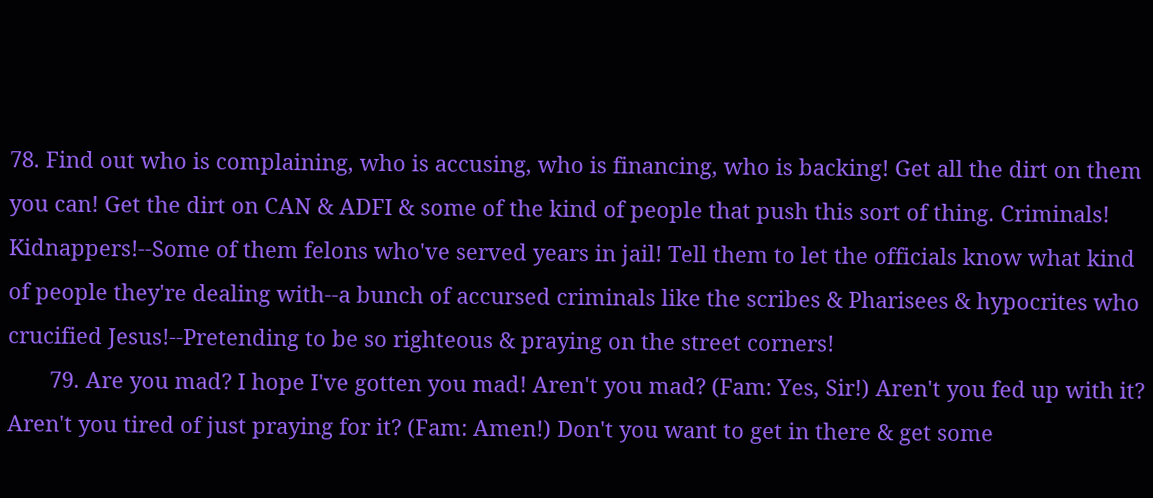78. Find out who is complaining, who is accusing, who is financing, who is backing! Get all the dirt on them you can! Get the dirt on CAN & ADFI & some of the kind of people that push this sort of thing. Criminals! Kidnappers!--Some of them felons who've served years in jail! Tell them to let the officials know what kind of people they're dealing with--a bunch of accursed criminals like the scribes & Pharisees & hypocrites who crucified Jesus!--Pretending to be so righteous & praying on the street corners!
       79. Are you mad? I hope I've gotten you mad! Aren't you mad? (Fam: Yes, Sir!) Aren't you fed up with it? Aren't you tired of just praying for it? (Fam: Amen!) Don't you want to get in there & get some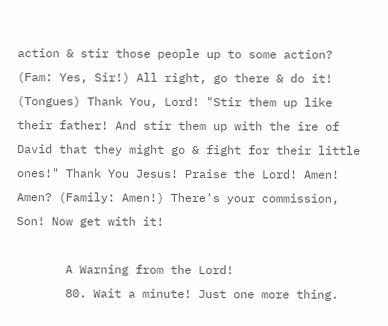action & stir those people up to some action? (Fam: Yes, Sir!) All right, go there & do it! (Tongues) Thank You, Lord! "Stir them up like their father! And stir them up with the ire of David that they might go & fight for their little ones!" Thank You Jesus! Praise the Lord! Amen! Amen? (Family: Amen!) There's your commission, Son! Now get with it!

       A Warning from the Lord!
       80. Wait a minute! Just one more thing.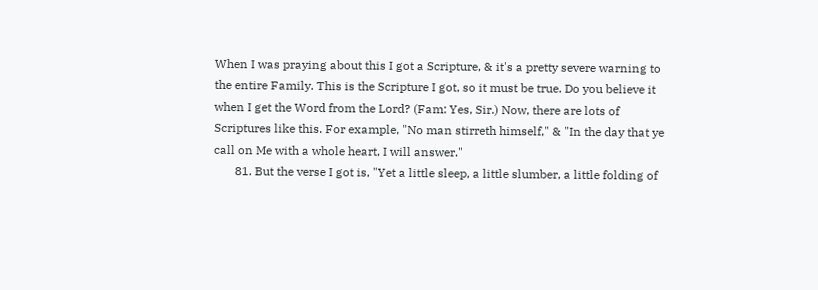When I was praying about this I got a Scripture, & it's a pretty severe warning to the entire Family. This is the Scripture I got, so it must be true. Do you believe it when I get the Word from the Lord? (Fam: Yes, Sir.) Now, there are lots of Scriptures like this. For example, "No man stirreth himself," & "In the day that ye call on Me with a whole heart, I will answer."
       81. But the verse I got is, "Yet a little sleep, a little slumber, a little folding of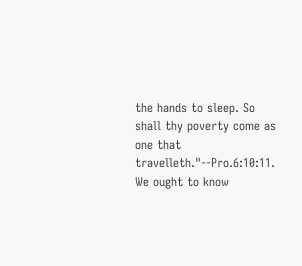the hands to sleep. So shall thy poverty come as one that travelleth."--Pro.6:10:11. We ought to know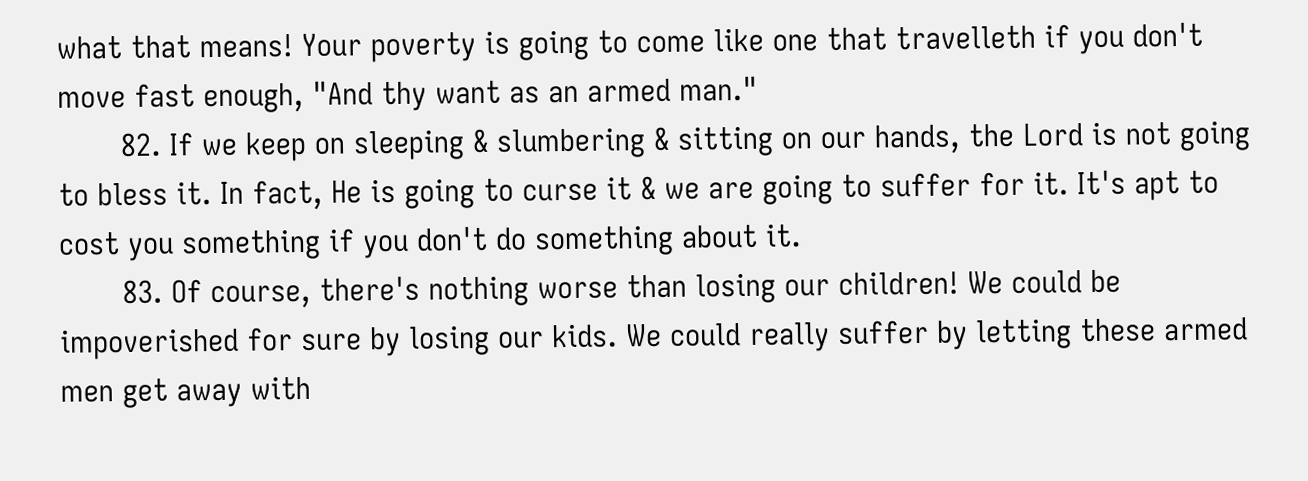what that means! Your poverty is going to come like one that travelleth if you don't move fast enough, "And thy want as an armed man."
       82. If we keep on sleeping & slumbering & sitting on our hands, the Lord is not going to bless it. In fact, He is going to curse it & we are going to suffer for it. It's apt to cost you something if you don't do something about it.
       83. Of course, there's nothing worse than losing our children! We could be impoverished for sure by losing our kids. We could really suffer by letting these armed men get away with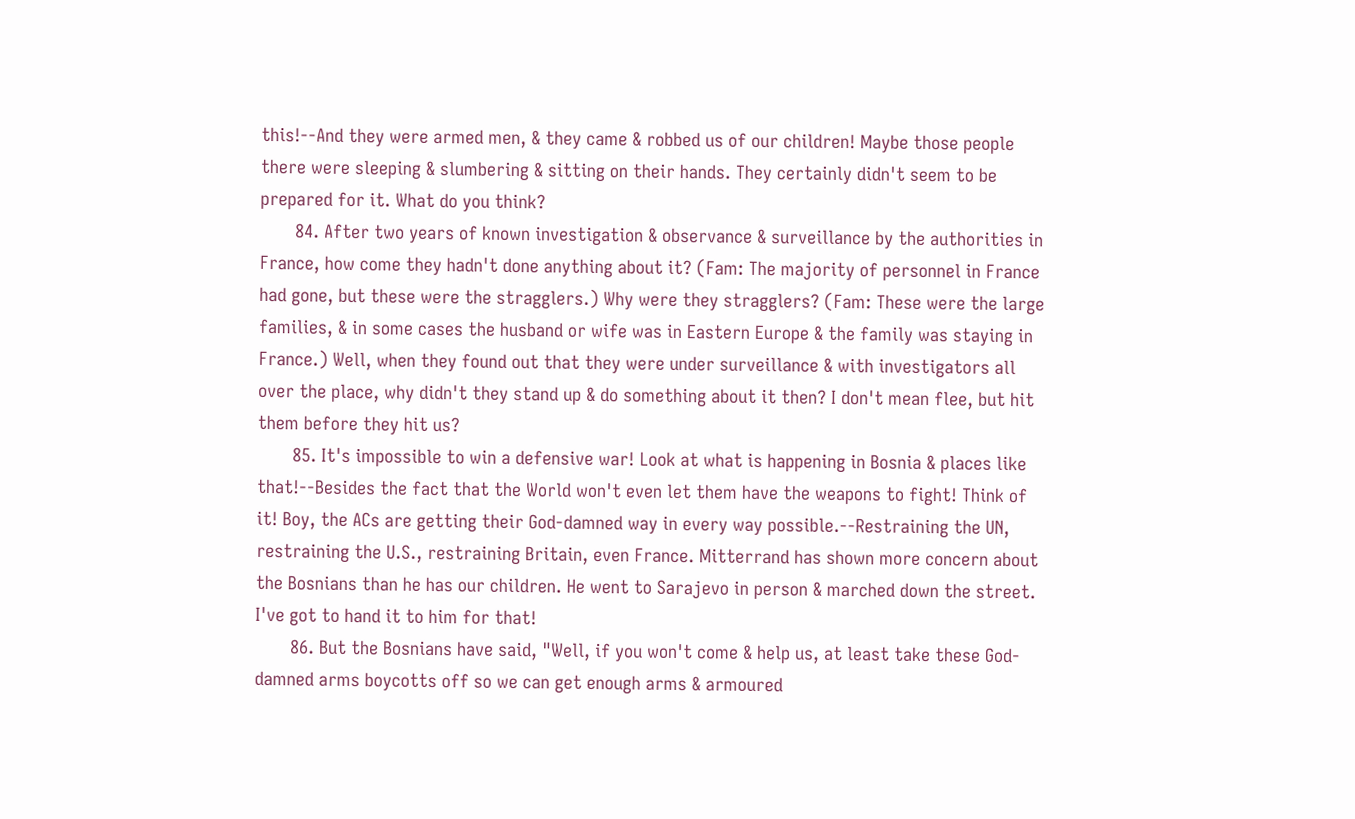this!--And they were armed men, & they came & robbed us of our children! Maybe those people there were sleeping & slumbering & sitting on their hands. They certainly didn't seem to be prepared for it. What do you think?
       84. After two years of known investigation & observance & surveillance by the authorities in France, how come they hadn't done anything about it? (Fam: The majority of personnel in France had gone, but these were the stragglers.) Why were they stragglers? (Fam: These were the large families, & in some cases the husband or wife was in Eastern Europe & the family was staying in France.) Well, when they found out that they were under surveillance & with investigators all over the place, why didn't they stand up & do something about it then? I don't mean flee, but hit them before they hit us?
       85. It's impossible to win a defensive war! Look at what is happening in Bosnia & places like that!--Besides the fact that the World won't even let them have the weapons to fight! Think of it! Boy, the ACs are getting their God-damned way in every way possible.--Restraining the UN, restraining the U.S., restraining Britain, even France. Mitterrand has shown more concern about the Bosnians than he has our children. He went to Sarajevo in person & marched down the street. I've got to hand it to him for that!
       86. But the Bosnians have said, "Well, if you won't come & help us, at least take these God-damned arms boycotts off so we can get enough arms & armoured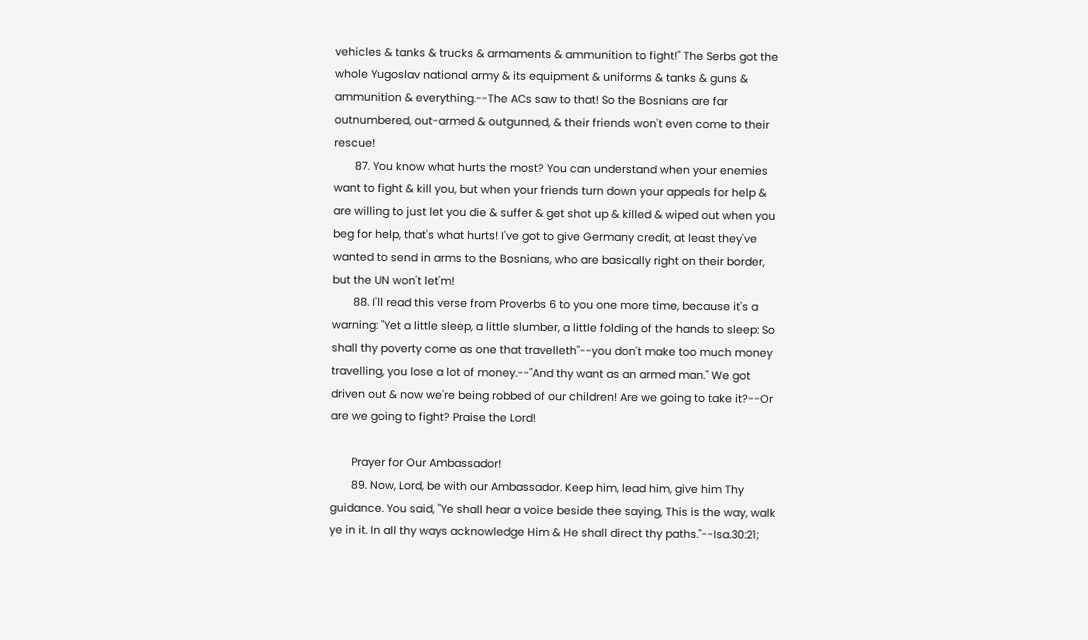vehicles & tanks & trucks & armaments & ammunition to fight!" The Serbs got the whole Yugoslav national army & its equipment & uniforms & tanks & guns & ammunition & everything.--The ACs saw to that! So the Bosnians are far outnumbered, out-armed & outgunned, & their friends won't even come to their rescue!
       87. You know what hurts the most? You can understand when your enemies want to fight & kill you, but when your friends turn down your appeals for help & are willing to just let you die & suffer & get shot up & killed & wiped out when you beg for help, that's what hurts! I've got to give Germany credit, at least they've wanted to send in arms to the Bosnians, who are basically right on their border, but the UN won't let'm!
       88. I'll read this verse from Proverbs 6 to you one more time, because it's a warning: "Yet a little sleep, a little slumber, a little folding of the hands to sleep: So shall thy poverty come as one that travelleth"--you don't make too much money travelling, you lose a lot of money.--"And thy want as an armed man." We got driven out & now we're being robbed of our children! Are we going to take it?--Or are we going to fight? Praise the Lord!

       Prayer for Our Ambassador!
       89. Now, Lord, be with our Ambassador. Keep him, lead him, give him Thy guidance. You said, "Ye shall hear a voice beside thee saying, This is the way, walk ye in it. In all thy ways acknowledge Him & He shall direct thy paths."--Isa.30:21;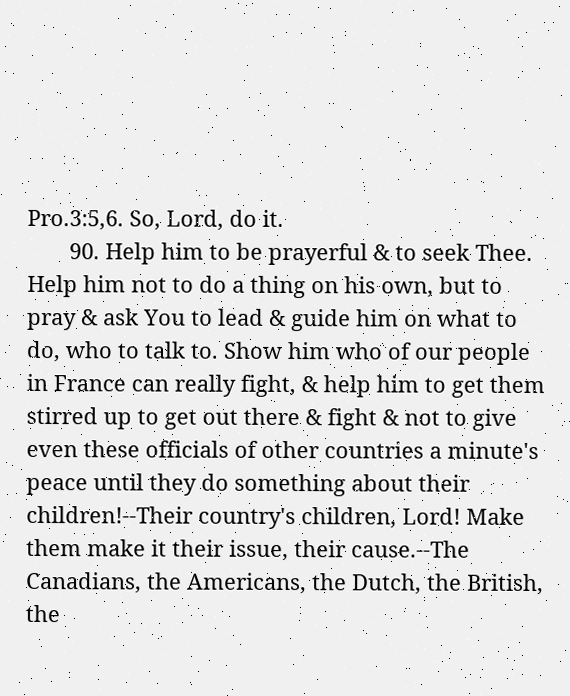Pro.3:5,6. So, Lord, do it.
       90. Help him to be prayerful & to seek Thee. Help him not to do a thing on his own, but to pray & ask You to lead & guide him on what to do, who to talk to. Show him who of our people in France can really fight, & help him to get them stirred up to get out there & fight & not to give even these officials of other countries a minute's peace until they do something about their children!--Their country's children, Lord! Make them make it their issue, their cause.--The Canadians, the Americans, the Dutch, the British, the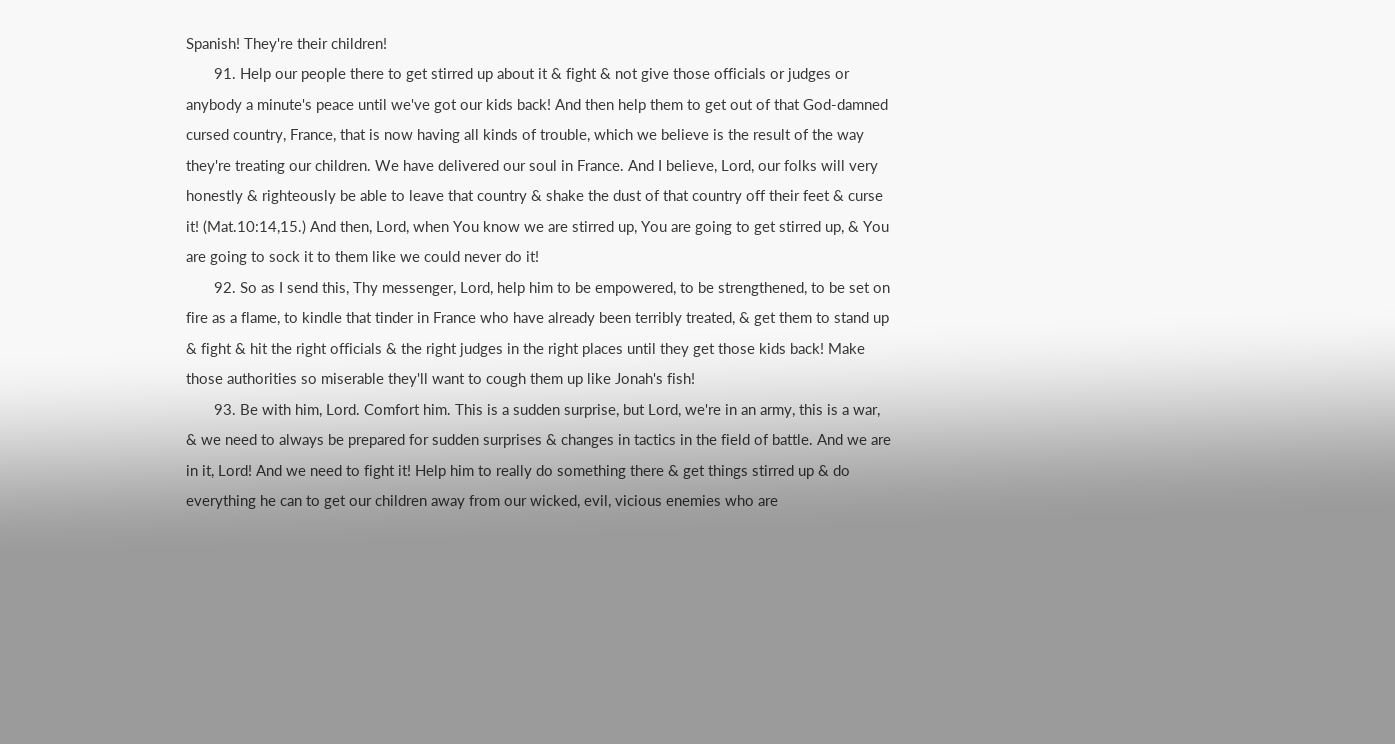Spanish! They're their children!
       91. Help our people there to get stirred up about it & fight & not give those officials or judges or anybody a minute's peace until we've got our kids back! And then help them to get out of that God-damned cursed country, France, that is now having all kinds of trouble, which we believe is the result of the way they're treating our children. We have delivered our soul in France. And I believe, Lord, our folks will very honestly & righteously be able to leave that country & shake the dust of that country off their feet & curse it! (Mat.10:14,15.) And then, Lord, when You know we are stirred up, You are going to get stirred up, & You are going to sock it to them like we could never do it!
       92. So as I send this, Thy messenger, Lord, help him to be empowered, to be strengthened, to be set on fire as a flame, to kindle that tinder in France who have already been terribly treated, & get them to stand up & fight & hit the right officials & the right judges in the right places until they get those kids back! Make those authorities so miserable they'll want to cough them up like Jonah's fish!
       93. Be with him, Lord. Comfort him. This is a sudden surprise, but Lord, we're in an army, this is a war, & we need to always be prepared for sudden surprises & changes in tactics in the field of battle. And we are in it, Lord! And we need to fight it! Help him to really do something there & get things stirred up & do everything he can to get our children away from our wicked, evil, vicious enemies who are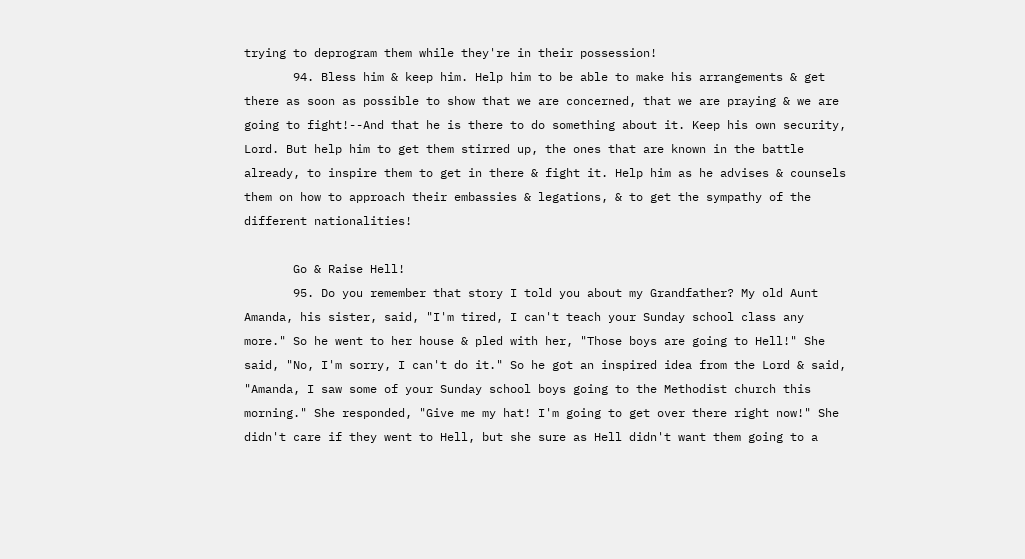trying to deprogram them while they're in their possession!
       94. Bless him & keep him. Help him to be able to make his arrangements & get there as soon as possible to show that we are concerned, that we are praying & we are going to fight!--And that he is there to do something about it. Keep his own security, Lord. But help him to get them stirred up, the ones that are known in the battle already, to inspire them to get in there & fight it. Help him as he advises & counsels them on how to approach their embassies & legations, & to get the sympathy of the different nationalities!

       Go & Raise Hell!
       95. Do you remember that story I told you about my Grandfather? My old Aunt Amanda, his sister, said, "I'm tired, I can't teach your Sunday school class any more." So he went to her house & pled with her, "Those boys are going to Hell!" She said, "No, I'm sorry, I can't do it." So he got an inspired idea from the Lord & said, "Amanda, I saw some of your Sunday school boys going to the Methodist church this morning." She responded, "Give me my hat! I'm going to get over there right now!" She didn't care if they went to Hell, but she sure as Hell didn't want them going to a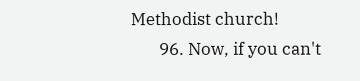Methodist church!
       96. Now, if you can't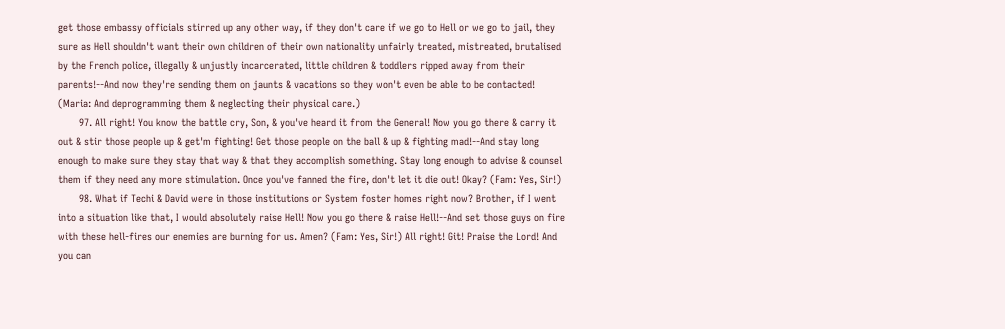get those embassy officials stirred up any other way, if they don't care if we go to Hell or we go to jail, they sure as Hell shouldn't want their own children of their own nationality unfairly treated, mistreated, brutalised by the French police, illegally & unjustly incarcerated, little children & toddlers ripped away from their parents!--And now they're sending them on jaunts & vacations so they won't even be able to be contacted! (Maria: And deprogramming them & neglecting their physical care.)
       97. All right! You know the battle cry, Son, & you've heard it from the General! Now you go there & carry it out & stir those people up & get'm fighting! Get those people on the ball & up & fighting mad!--And stay long enough to make sure they stay that way & that they accomplish something. Stay long enough to advise & counsel them if they need any more stimulation. Once you've fanned the fire, don't let it die out! Okay? (Fam: Yes, Sir!)
       98. What if Techi & David were in those institutions or System foster homes right now? Brother, if I went into a situation like that, I would absolutely raise Hell! Now you go there & raise Hell!--And set those guys on fire with these hell-fires our enemies are burning for us. Amen? (Fam: Yes, Sir!) All right! Git! Praise the Lord! And you can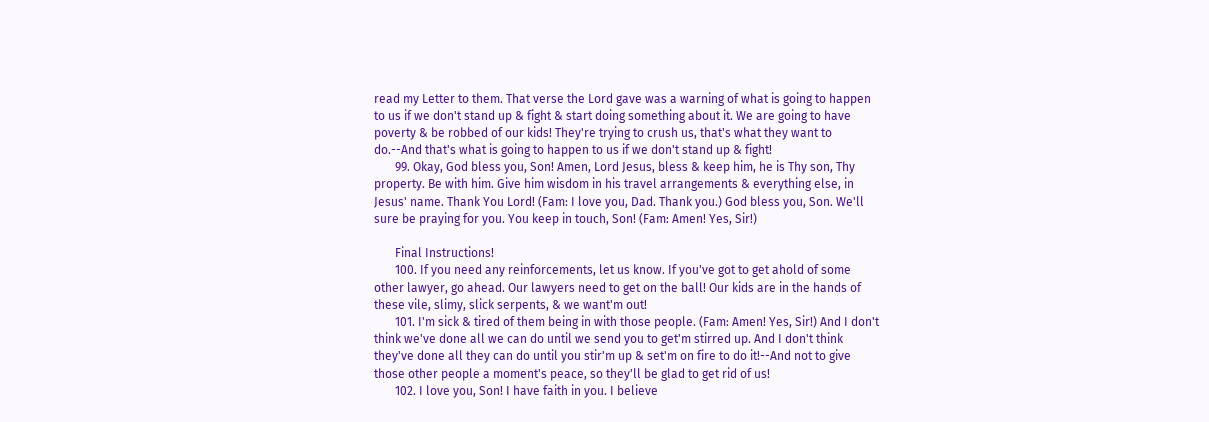read my Letter to them. That verse the Lord gave was a warning of what is going to happen to us if we don't stand up & fight & start doing something about it. We are going to have poverty & be robbed of our kids! They're trying to crush us, that's what they want to do.--And that's what is going to happen to us if we don't stand up & fight!
       99. Okay, God bless you, Son! Amen, Lord Jesus, bless & keep him, he is Thy son, Thy property. Be with him. Give him wisdom in his travel arrangements & everything else, in Jesus' name. Thank You Lord! (Fam: I love you, Dad. Thank you.) God bless you, Son. We'll sure be praying for you. You keep in touch, Son! (Fam: Amen! Yes, Sir!)

       Final Instructions!
       100. If you need any reinforcements, let us know. If you've got to get ahold of some other lawyer, go ahead. Our lawyers need to get on the ball! Our kids are in the hands of these vile, slimy, slick serpents, & we want'm out!
       101. I'm sick & tired of them being in with those people. (Fam: Amen! Yes, Sir!) And I don't think we've done all we can do until we send you to get'm stirred up. And I don't think they've done all they can do until you stir'm up & set'm on fire to do it!--And not to give those other people a moment's peace, so they'll be glad to get rid of us!
       102. I love you, Son! I have faith in you. I believe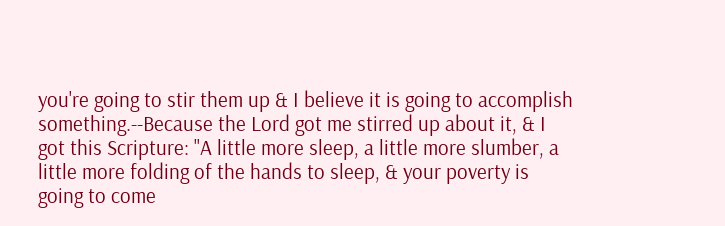you're going to stir them up & I believe it is going to accomplish something.--Because the Lord got me stirred up about it, & I got this Scripture: "A little more sleep, a little more slumber, a little more folding of the hands to sleep, & your poverty is going to come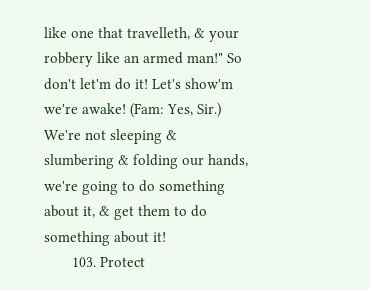like one that travelleth, & your robbery like an armed man!" So don't let'm do it! Let's show'm we're awake! (Fam: Yes, Sir.) We're not sleeping & slumbering & folding our hands, we're going to do something about it, & get them to do something about it!
       103. Protect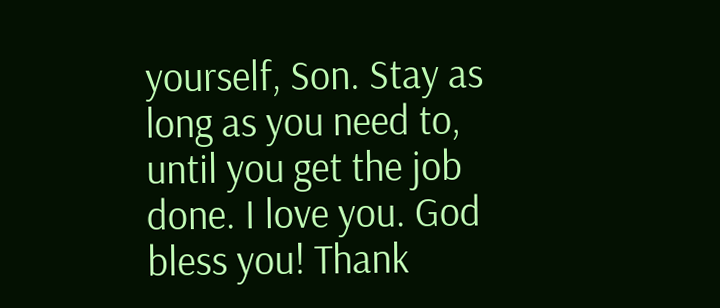yourself, Son. Stay as long as you need to, until you get the job done. I love you. God bless you! Thank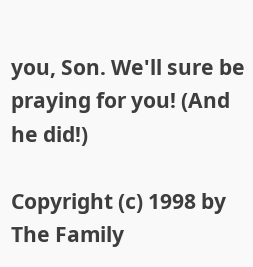you, Son. We'll sure be praying for you! (And he did!)

Copyright (c) 1998 by The Family